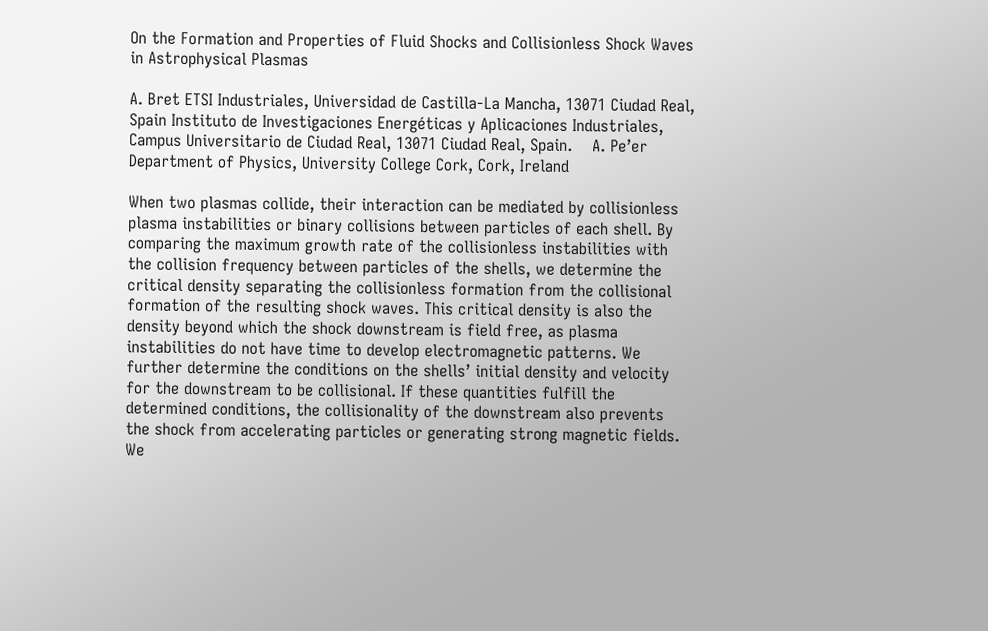On the Formation and Properties of Fluid Shocks and Collisionless Shock Waves in Astrophysical Plasmas

A. Bret ETSI Industriales, Universidad de Castilla-La Mancha, 13071 Ciudad Real, Spain Instituto de Investigaciones Energéticas y Aplicaciones Industriales, Campus Universitario de Ciudad Real, 13071 Ciudad Real, Spain.    A. Pe’er Department of Physics, University College Cork, Cork, Ireland

When two plasmas collide, their interaction can be mediated by collisionless plasma instabilities or binary collisions between particles of each shell. By comparing the maximum growth rate of the collisionless instabilities with the collision frequency between particles of the shells, we determine the critical density separating the collisionless formation from the collisional formation of the resulting shock waves. This critical density is also the density beyond which the shock downstream is field free, as plasma instabilities do not have time to develop electromagnetic patterns. We further determine the conditions on the shells’ initial density and velocity for the downstream to be collisional. If these quantities fulfill the determined conditions, the collisionality of the downstream also prevents the shock from accelerating particles or generating strong magnetic fields. We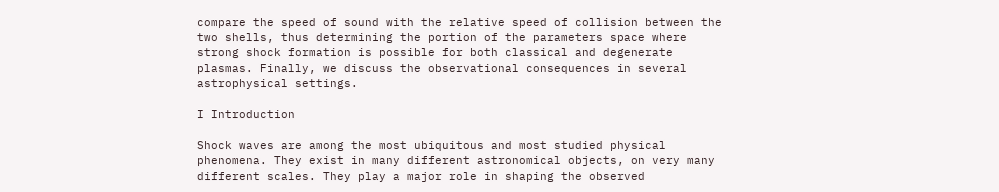compare the speed of sound with the relative speed of collision between the two shells, thus determining the portion of the parameters space where strong shock formation is possible for both classical and degenerate plasmas. Finally, we discuss the observational consequences in several astrophysical settings.

I Introduction

Shock waves are among the most ubiquitous and most studied physical phenomena. They exist in many different astronomical objects, on very many different scales. They play a major role in shaping the observed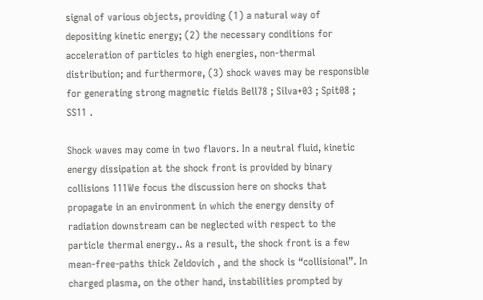signal of various objects, providing (1) a natural way of depositing kinetic energy; (2) the necessary conditions for acceleration of particles to high energies, non-thermal distribution; and furthermore, (3) shock waves may be responsible for generating strong magnetic fields Bell78 ; Silva+03 ; Spit08 ; SS11 .

Shock waves may come in two flavors. In a neutral fluid, kinetic energy dissipation at the shock front is provided by binary collisions 111We focus the discussion here on shocks that propagate in an environment in which the energy density of radiation downstream can be neglected with respect to the particle thermal energy.. As a result, the shock front is a few mean-free-paths thick Zeldovich , and the shock is “collisional”. In charged plasma, on the other hand, instabilities prompted by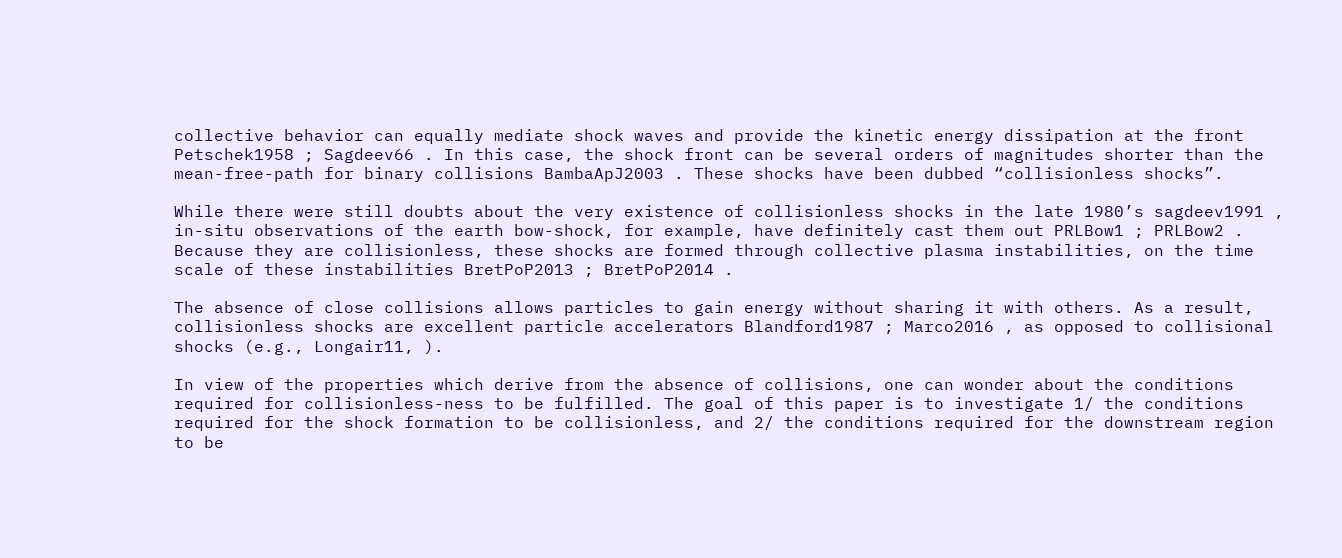collective behavior can equally mediate shock waves and provide the kinetic energy dissipation at the front Petschek1958 ; Sagdeev66 . In this case, the shock front can be several orders of magnitudes shorter than the mean-free-path for binary collisions BambaApJ2003 . These shocks have been dubbed “collisionless shocks”.

While there were still doubts about the very existence of collisionless shocks in the late 1980’s sagdeev1991 , in-situ observations of the earth bow-shock, for example, have definitely cast them out PRLBow1 ; PRLBow2 . Because they are collisionless, these shocks are formed through collective plasma instabilities, on the time scale of these instabilities BretPoP2013 ; BretPoP2014 .

The absence of close collisions allows particles to gain energy without sharing it with others. As a result, collisionless shocks are excellent particle accelerators Blandford1987 ; Marco2016 , as opposed to collisional shocks (e.g., Longair11, ).

In view of the properties which derive from the absence of collisions, one can wonder about the conditions required for collisionless-ness to be fulfilled. The goal of this paper is to investigate 1/ the conditions required for the shock formation to be collisionless, and 2/ the conditions required for the downstream region to be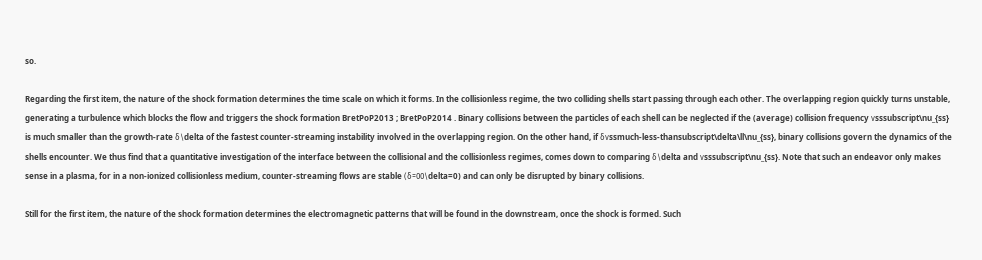so.

Regarding the first item, the nature of the shock formation determines the time scale on which it forms. In the collisionless regime, the two colliding shells start passing through each other. The overlapping region quickly turns unstable, generating a turbulence which blocks the flow and triggers the shock formation BretPoP2013 ; BretPoP2014 . Binary collisions between the particles of each shell can be neglected if the (average) collision frequency νsssubscript\nu_{ss} is much smaller than the growth-rate δ\delta of the fastest counter-streaming instability involved in the overlapping region. On the other hand, if δνssmuch-less-thansubscript\delta\ll\nu_{ss}, binary collisions govern the dynamics of the shells encounter. We thus find that a quantitative investigation of the interface between the collisional and the collisionless regimes, comes down to comparing δ\delta and νsssubscript\nu_{ss}. Note that such an endeavor only makes sense in a plasma, for in a non-ionized collisionless medium, counter-streaming flows are stable (δ=00\delta=0) and can only be disrupted by binary collisions.

Still for the first item, the nature of the shock formation determines the electromagnetic patterns that will be found in the downstream, once the shock is formed. Such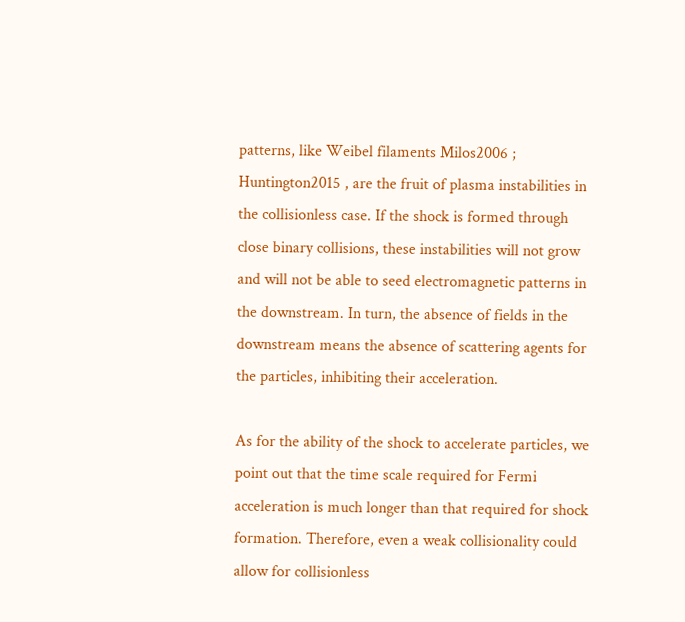patterns, like Weibel filaments Milos2006 ; Huntington2015 , are the fruit of plasma instabilities in the collisionless case. If the shock is formed through close binary collisions, these instabilities will not grow and will not be able to seed electromagnetic patterns in the downstream. In turn, the absence of fields in the downstream means the absence of scattering agents for the particles, inhibiting their acceleration.

As for the ability of the shock to accelerate particles, we point out that the time scale required for Fermi acceleration is much longer than that required for shock formation. Therefore, even a weak collisionality could allow for collisionless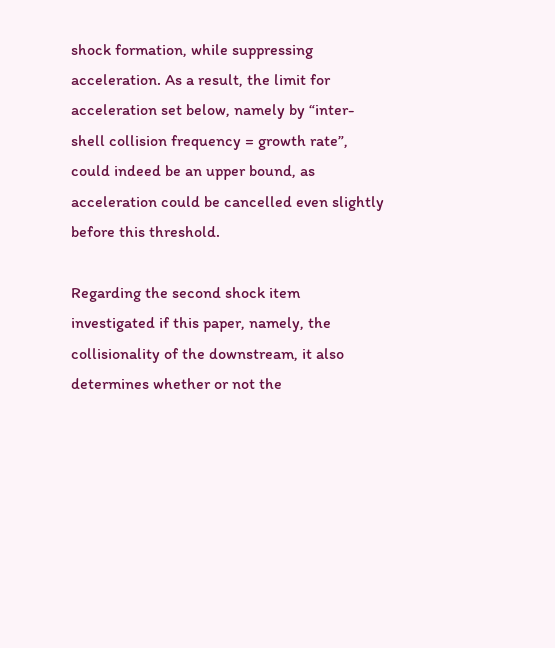shock formation, while suppressing acceleration. As a result, the limit for acceleration set below, namely by “inter-shell collision frequency = growth rate”, could indeed be an upper bound, as acceleration could be cancelled even slightly before this threshold.

Regarding the second shock item investigated if this paper, namely, the collisionality of the downstream, it also determines whether or not the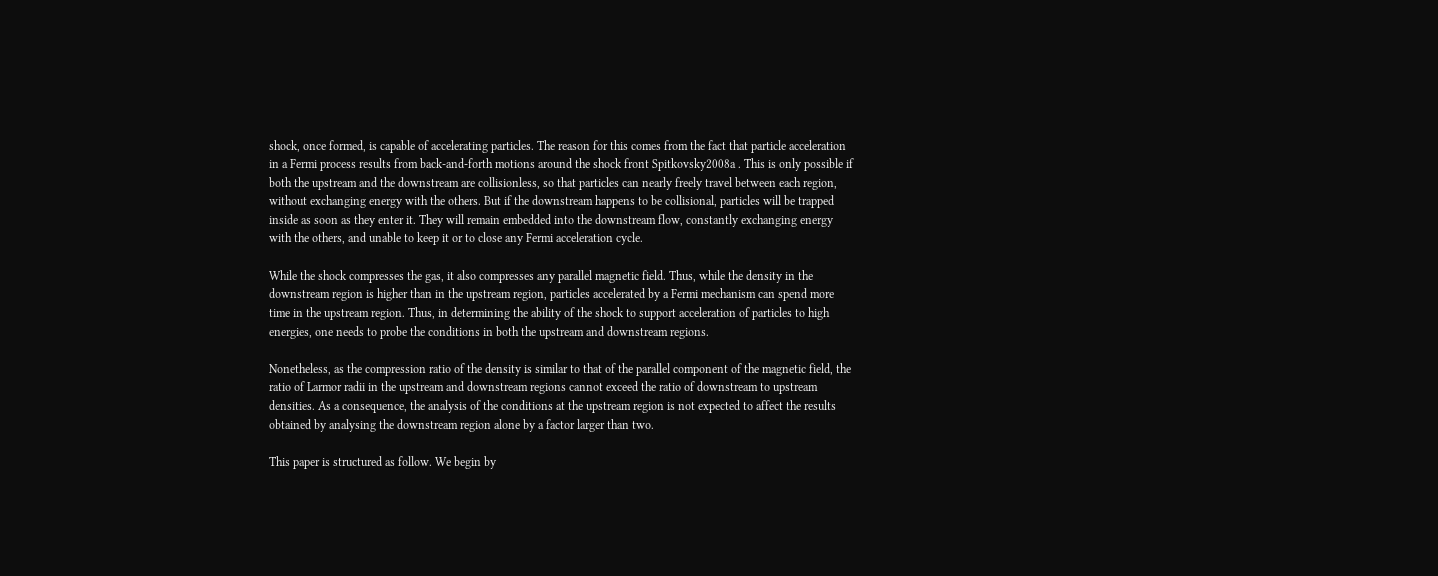shock, once formed, is capable of accelerating particles. The reason for this comes from the fact that particle acceleration in a Fermi process results from back-and-forth motions around the shock front Spitkovsky2008a . This is only possible if both the upstream and the downstream are collisionless, so that particles can nearly freely travel between each region, without exchanging energy with the others. But if the downstream happens to be collisional, particles will be trapped inside as soon as they enter it. They will remain embedded into the downstream flow, constantly exchanging energy with the others, and unable to keep it or to close any Fermi acceleration cycle.

While the shock compresses the gas, it also compresses any parallel magnetic field. Thus, while the density in the downstream region is higher than in the upstream region, particles accelerated by a Fermi mechanism can spend more time in the upstream region. Thus, in determining the ability of the shock to support acceleration of particles to high energies, one needs to probe the conditions in both the upstream and downstream regions.

Nonetheless, as the compression ratio of the density is similar to that of the parallel component of the magnetic field, the ratio of Larmor radii in the upstream and downstream regions cannot exceed the ratio of downstream to upstream densities. As a consequence, the analysis of the conditions at the upstream region is not expected to affect the results obtained by analysing the downstream region alone by a factor larger than two.

This paper is structured as follow. We begin by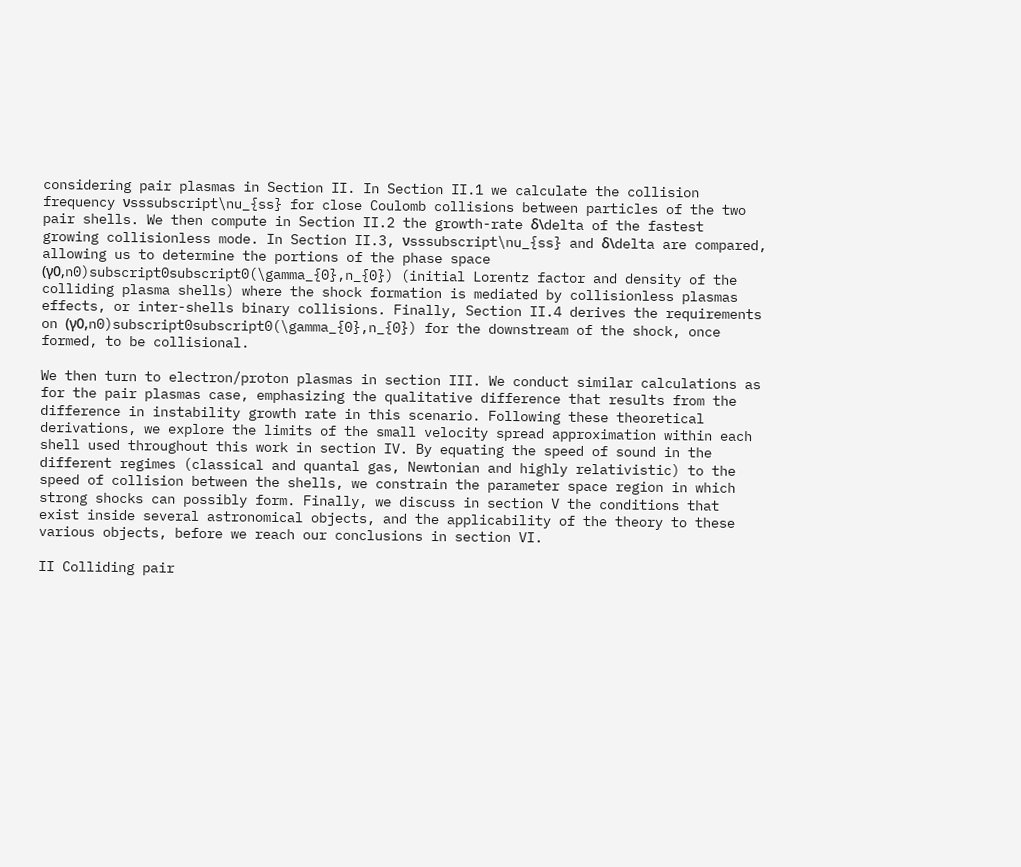considering pair plasmas in Section II. In Section II.1 we calculate the collision frequency νsssubscript\nu_{ss} for close Coulomb collisions between particles of the two pair shells. We then compute in Section II.2 the growth-rate δ\delta of the fastest growing collisionless mode. In Section II.3, νsssubscript\nu_{ss} and δ\delta are compared, allowing us to determine the portions of the phase space (γ0,n0)subscript0subscript0(\gamma_{0},n_{0}) (initial Lorentz factor and density of the colliding plasma shells) where the shock formation is mediated by collisionless plasmas effects, or inter-shells binary collisions. Finally, Section II.4 derives the requirements on (γ0,n0)subscript0subscript0(\gamma_{0},n_{0}) for the downstream of the shock, once formed, to be collisional.

We then turn to electron/proton plasmas in section III. We conduct similar calculations as for the pair plasmas case, emphasizing the qualitative difference that results from the difference in instability growth rate in this scenario. Following these theoretical derivations, we explore the limits of the small velocity spread approximation within each shell used throughout this work in section IV. By equating the speed of sound in the different regimes (classical and quantal gas, Newtonian and highly relativistic) to the speed of collision between the shells, we constrain the parameter space region in which strong shocks can possibly form. Finally, we discuss in section V the conditions that exist inside several astronomical objects, and the applicability of the theory to these various objects, before we reach our conclusions in section VI.

II Colliding pair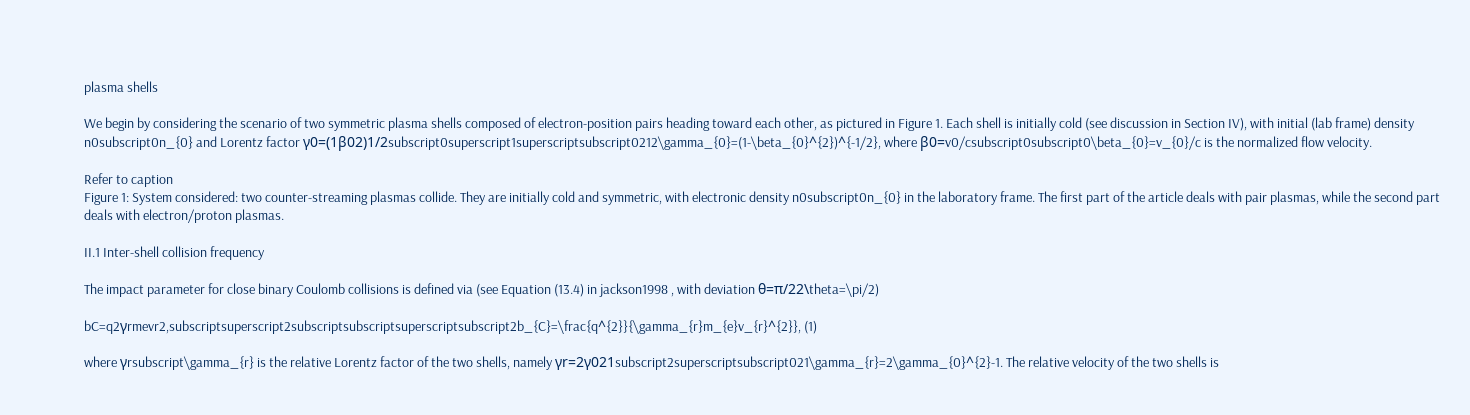plasma shells

We begin by considering the scenario of two symmetric plasma shells composed of electron-position pairs heading toward each other, as pictured in Figure 1. Each shell is initially cold (see discussion in Section IV), with initial (lab frame) density n0subscript0n_{0} and Lorentz factor γ0=(1β02)1/2subscript0superscript1superscriptsubscript0212\gamma_{0}=(1-\beta_{0}^{2})^{-1/2}, where β0=v0/csubscript0subscript0\beta_{0}=v_{0}/c is the normalized flow velocity.

Refer to caption
Figure 1: System considered: two counter-streaming plasmas collide. They are initially cold and symmetric, with electronic density n0subscript0n_{0} in the laboratory frame. The first part of the article deals with pair plasmas, while the second part deals with electron/proton plasmas.

II.1 Inter-shell collision frequency

The impact parameter for close binary Coulomb collisions is defined via (see Equation (13.4) in jackson1998 , with deviation θ=π/22\theta=\pi/2)

bC=q2γrmevr2,subscriptsuperscript2subscriptsubscriptsuperscriptsubscript2b_{C}=\frac{q^{2}}{\gamma_{r}m_{e}v_{r}^{2}}, (1)

where γrsubscript\gamma_{r} is the relative Lorentz factor of the two shells, namely γr=2γ021subscript2superscriptsubscript021\gamma_{r}=2\gamma_{0}^{2}-1. The relative velocity of the two shells is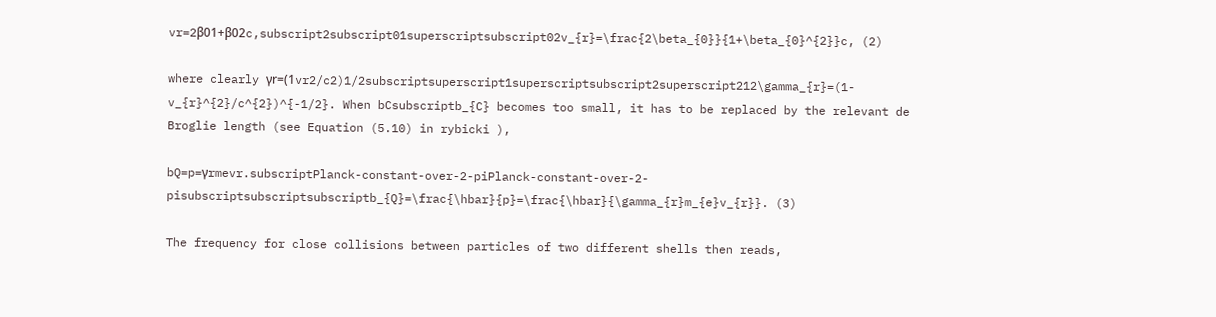vr=2β01+β02c,subscript2subscript01superscriptsubscript02v_{r}=\frac{2\beta_{0}}{1+\beta_{0}^{2}}c, (2)

where clearly γr=(1vr2/c2)1/2subscriptsuperscript1superscriptsubscript2superscript212\gamma_{r}=(1-v_{r}^{2}/c^{2})^{-1/2}. When bCsubscriptb_{C} becomes too small, it has to be replaced by the relevant de Broglie length (see Equation (5.10) in rybicki ),

bQ=p=γrmevr.subscriptPlanck-constant-over-2-piPlanck-constant-over-2-pisubscriptsubscriptsubscriptb_{Q}=\frac{\hbar}{p}=\frac{\hbar}{\gamma_{r}m_{e}v_{r}}. (3)

The frequency for close collisions between particles of two different shells then reads,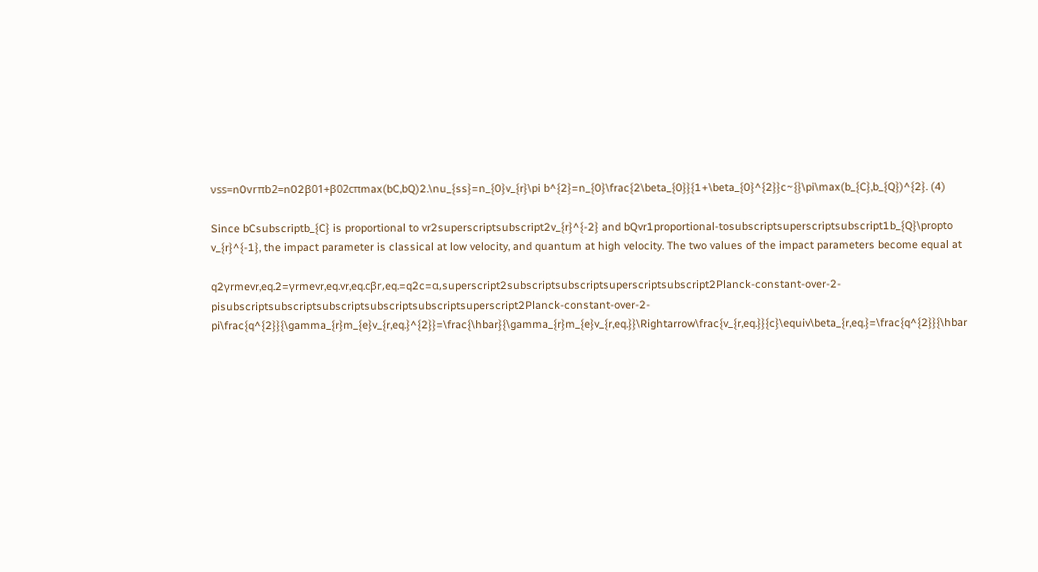νss=n0vrπb2=n02β01+β02cπmax(bC,bQ)2.\nu_{ss}=n_{0}v_{r}\pi b^{2}=n_{0}\frac{2\beta_{0}}{1+\beta_{0}^{2}}c~{}\pi\max(b_{C},b_{Q})^{2}. (4)

Since bCsubscriptb_{C} is proportional to vr2superscriptsubscript2v_{r}^{-2} and bQvr1proportional-tosubscriptsuperscriptsubscript1b_{Q}\propto v_{r}^{-1}, the impact parameter is classical at low velocity, and quantum at high velocity. The two values of the impact parameters become equal at

q2γrmevr,eq.2=γrmevr,eq.vr,eq.cβr,eq.=q2c=α,superscript2subscriptsubscriptsuperscriptsubscript2Planck-constant-over-2-pisubscriptsubscriptsubscriptsubscriptsubscriptsuperscript2Planck-constant-over-2-pi\frac{q^{2}}{\gamma_{r}m_{e}v_{r,eq.}^{2}}=\frac{\hbar}{\gamma_{r}m_{e}v_{r,eq.}}\Rightarrow\frac{v_{r,eq.}}{c}\equiv\beta_{r,eq.}=\frac{q^{2}}{\hbar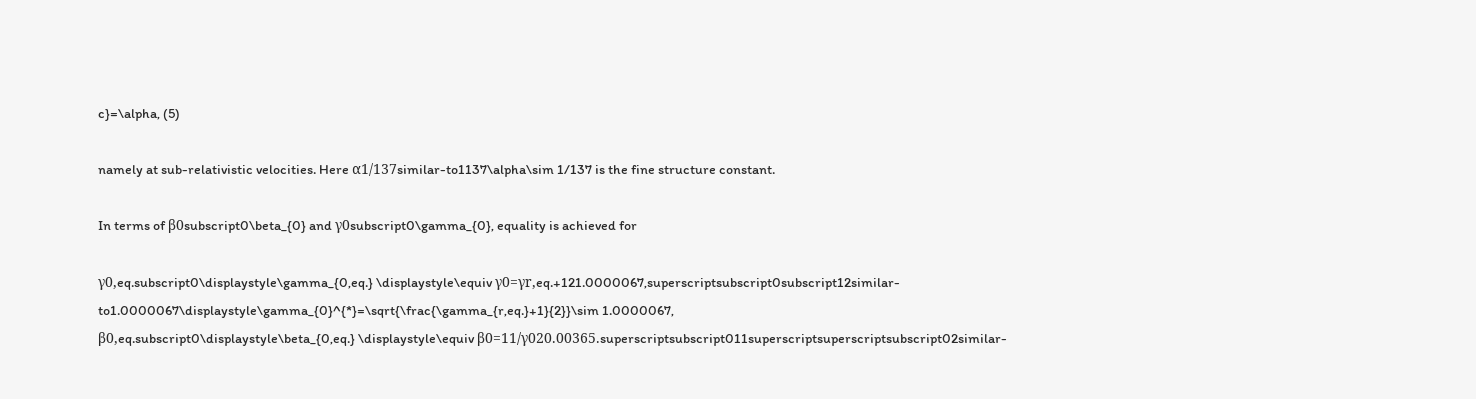c}=\alpha, (5)

namely at sub-relativistic velocities. Here α1/137similar-to1137\alpha\sim 1/137 is the fine structure constant.

In terms of β0subscript0\beta_{0} and γ0subscript0\gamma_{0}, equality is achieved for

γ0,eq.subscript0\displaystyle\gamma_{0,eq.} \displaystyle\equiv γ0=γr,eq.+121.0000067,superscriptsubscript0subscript12similar-to1.0000067\displaystyle\gamma_{0}^{*}=\sqrt{\frac{\gamma_{r,eq.}+1}{2}}\sim 1.0000067,
β0,eq.subscript0\displaystyle\beta_{0,eq.} \displaystyle\equiv β0=11/γ020.00365.superscriptsubscript011superscriptsuperscriptsubscript02similar-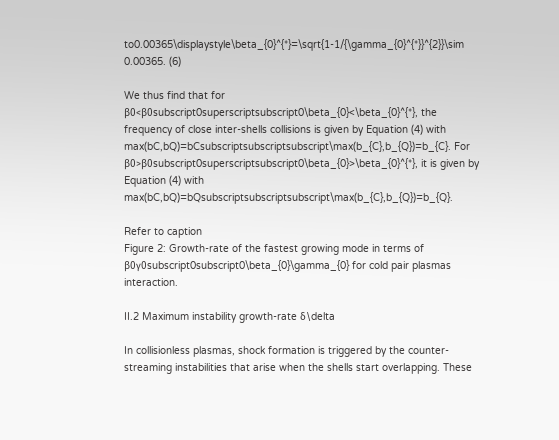to0.00365\displaystyle\beta_{0}^{*}=\sqrt{1-1/{\gamma_{0}^{*}}^{2}}\sim 0.00365. (6)

We thus find that for β0<β0subscript0superscriptsubscript0\beta_{0}<\beta_{0}^{*}, the frequency of close inter-shells collisions is given by Equation (4) with max(bC,bQ)=bCsubscriptsubscriptsubscript\max(b_{C},b_{Q})=b_{C}. For β0>β0subscript0superscriptsubscript0\beta_{0}>\beta_{0}^{*}, it is given by Equation (4) with max(bC,bQ)=bQsubscriptsubscriptsubscript\max(b_{C},b_{Q})=b_{Q}.

Refer to caption
Figure 2: Growth-rate of the fastest growing mode in terms of β0γ0subscript0subscript0\beta_{0}\gamma_{0} for cold pair plasmas interaction.

II.2 Maximum instability growth-rate δ\delta

In collisionless plasmas, shock formation is triggered by the counter-streaming instabilities that arise when the shells start overlapping. These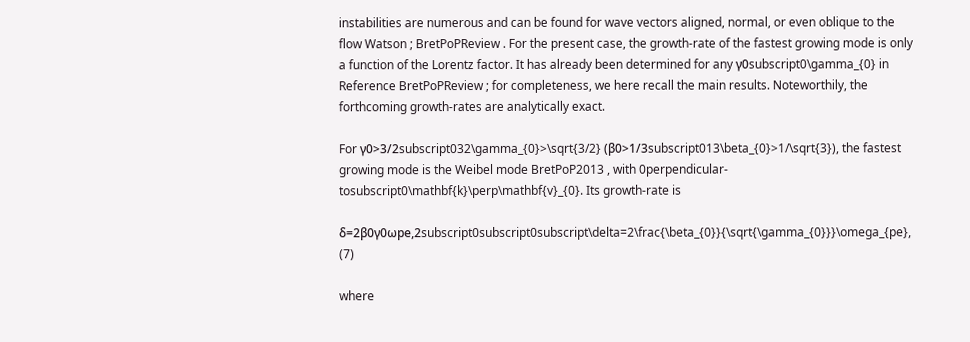instabilities are numerous and can be found for wave vectors aligned, normal, or even oblique to the flow Watson ; BretPoPReview . For the present case, the growth-rate of the fastest growing mode is only a function of the Lorentz factor. It has already been determined for any γ0subscript0\gamma_{0} in Reference BretPoPReview ; for completeness, we here recall the main results. Noteworthily, the forthcoming growth-rates are analytically exact.

For γ0>3/2subscript032\gamma_{0}>\sqrt{3/2} (β0>1/3subscript013\beta_{0}>1/\sqrt{3}), the fastest growing mode is the Weibel mode BretPoP2013 , with 0perpendicular-tosubscript0\mathbf{k}\perp\mathbf{v}_{0}. Its growth-rate is

δ=2β0γ0ωpe,2subscript0subscript0subscript\delta=2\frac{\beta_{0}}{\sqrt{\gamma_{0}}}\omega_{pe}, (7)

where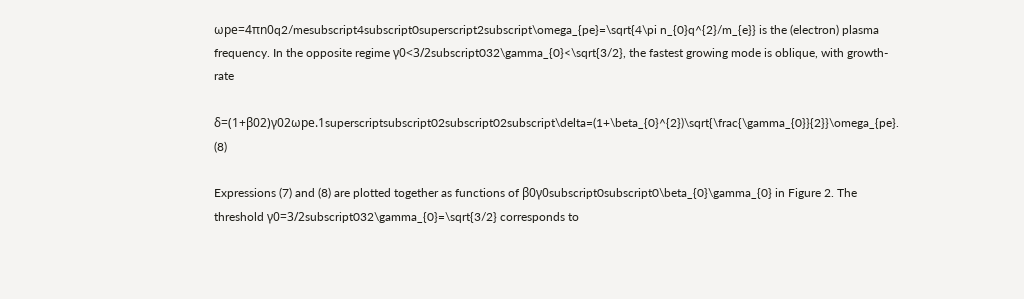ωpe=4πn0q2/mesubscript4subscript0superscript2subscript\omega_{pe}=\sqrt{4\pi n_{0}q^{2}/m_{e}} is the (electron) plasma frequency. In the opposite regime γ0<3/2subscript032\gamma_{0}<\sqrt{3/2}, the fastest growing mode is oblique, with growth-rate

δ=(1+β02)γ02ωpe.1superscriptsubscript02subscript02subscript\delta=(1+\beta_{0}^{2})\sqrt{\frac{\gamma_{0}}{2}}\omega_{pe}. (8)

Expressions (7) and (8) are plotted together as functions of β0γ0subscript0subscript0\beta_{0}\gamma_{0} in Figure 2. The threshold γ0=3/2subscript032\gamma_{0}=\sqrt{3/2} corresponds to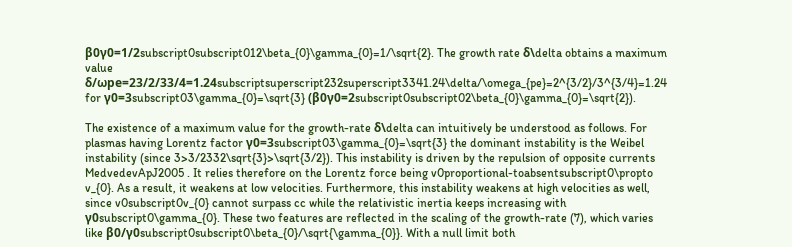β0γ0=1/2subscript0subscript012\beta_{0}\gamma_{0}=1/\sqrt{2}. The growth rate δ\delta obtains a maximum value δ/ωpe=23/2/33/4=1.24subscriptsuperscript232superscript3341.24\delta/\omega_{pe}=2^{3/2}/3^{3/4}=1.24 for γ0=3subscript03\gamma_{0}=\sqrt{3} (β0γ0=2subscript0subscript02\beta_{0}\gamma_{0}=\sqrt{2}).

The existence of a maximum value for the growth-rate δ\delta can intuitively be understood as follows. For plasmas having Lorentz factor γ0=3subscript03\gamma_{0}=\sqrt{3} the dominant instability is the Weibel instability (since 3>3/2332\sqrt{3}>\sqrt{3/2}). This instability is driven by the repulsion of opposite currents MedvedevApJ2005 . It relies therefore on the Lorentz force being v0proportional-toabsentsubscript0\propto v_{0}. As a result, it weakens at low velocities. Furthermore, this instability weakens at high velocities as well, since v0subscript0v_{0} cannot surpass cc while the relativistic inertia keeps increasing with γ0subscript0\gamma_{0}. These two features are reflected in the scaling of the growth-rate (7), which varies like β0/γ0subscript0subscript0\beta_{0}/\sqrt{\gamma_{0}}. With a null limit both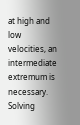at high and low velocities, an intermediate extremum is necessary. Solving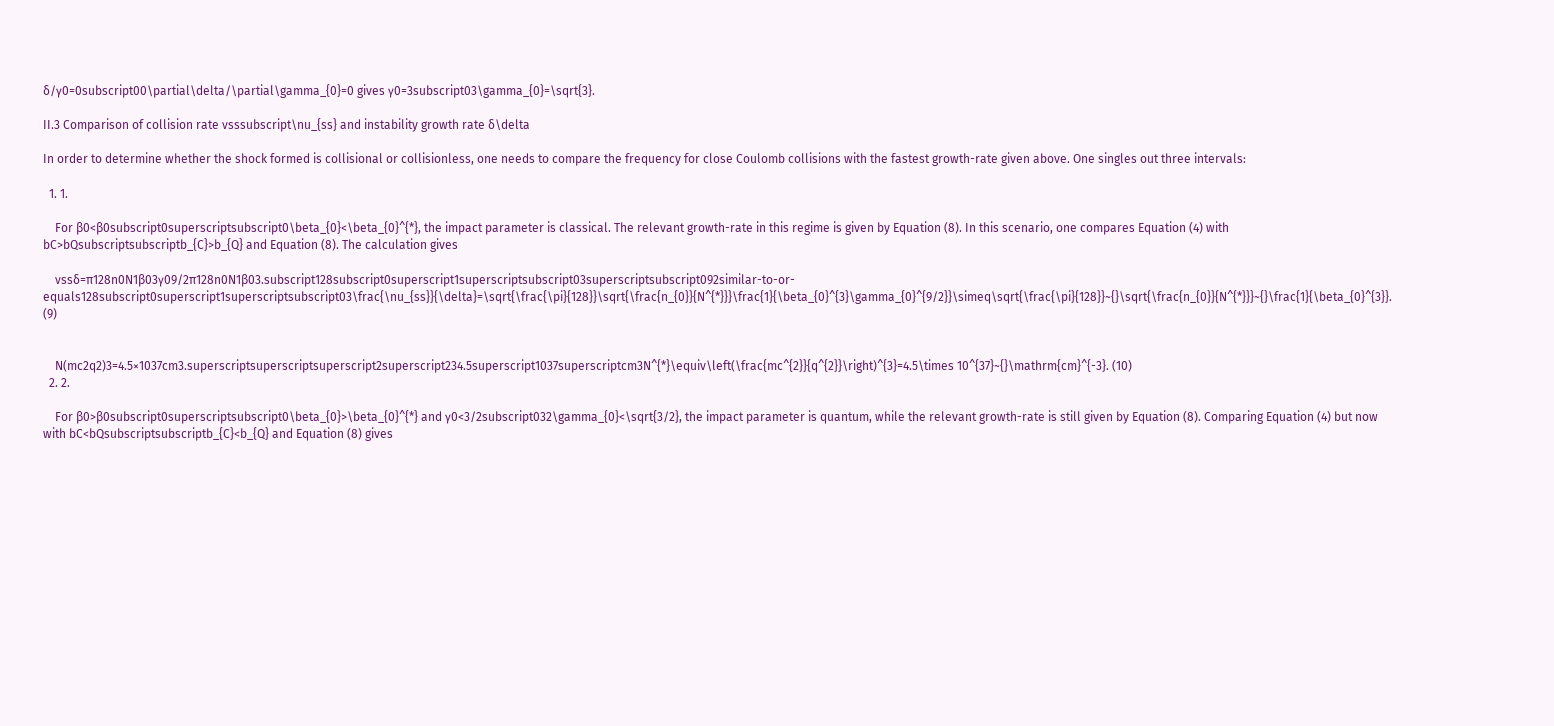δ/γ0=0subscript00\partial\delta/\partial\gamma_{0}=0 gives γ0=3subscript03\gamma_{0}=\sqrt{3}.

II.3 Comparison of collision rate νsssubscript\nu_{ss} and instability growth rate δ\delta

In order to determine whether the shock formed is collisional or collisionless, one needs to compare the frequency for close Coulomb collisions with the fastest growth-rate given above. One singles out three intervals:

  1. 1.

    For β0<β0subscript0superscriptsubscript0\beta_{0}<\beta_{0}^{*}, the impact parameter is classical. The relevant growth-rate in this regime is given by Equation (8). In this scenario, one compares Equation (4) with bC>bQsubscriptsubscriptb_{C}>b_{Q} and Equation (8). The calculation gives

    νssδ=π128n0N1β03γ09/2π128n0N1β03.subscript128subscript0superscript1superscriptsubscript03superscriptsubscript092similar-to-or-equals128subscript0superscript1superscriptsubscript03\frac{\nu_{ss}}{\delta}=\sqrt{\frac{\pi}{128}}\sqrt{\frac{n_{0}}{N^{*}}}\frac{1}{\beta_{0}^{3}\gamma_{0}^{9/2}}\simeq\sqrt{\frac{\pi}{128}}~{}\sqrt{\frac{n_{0}}{N^{*}}}~{}\frac{1}{\beta_{0}^{3}}. (9)


    N(mc2q2)3=4.5×1037cm3.superscriptsuperscriptsuperscript2superscript234.5superscript1037superscriptcm3N^{*}\equiv\left(\frac{mc^{2}}{q^{2}}\right)^{3}=4.5\times 10^{37}~{}\mathrm{cm}^{-3}. (10)
  2. 2.

    For β0>β0subscript0superscriptsubscript0\beta_{0}>\beta_{0}^{*} and γ0<3/2subscript032\gamma_{0}<\sqrt{3/2}, the impact parameter is quantum, while the relevant growth-rate is still given by Equation (8). Comparing Equation (4) but now with bC<bQsubscriptsubscriptb_{C}<b_{Q} and Equation (8) gives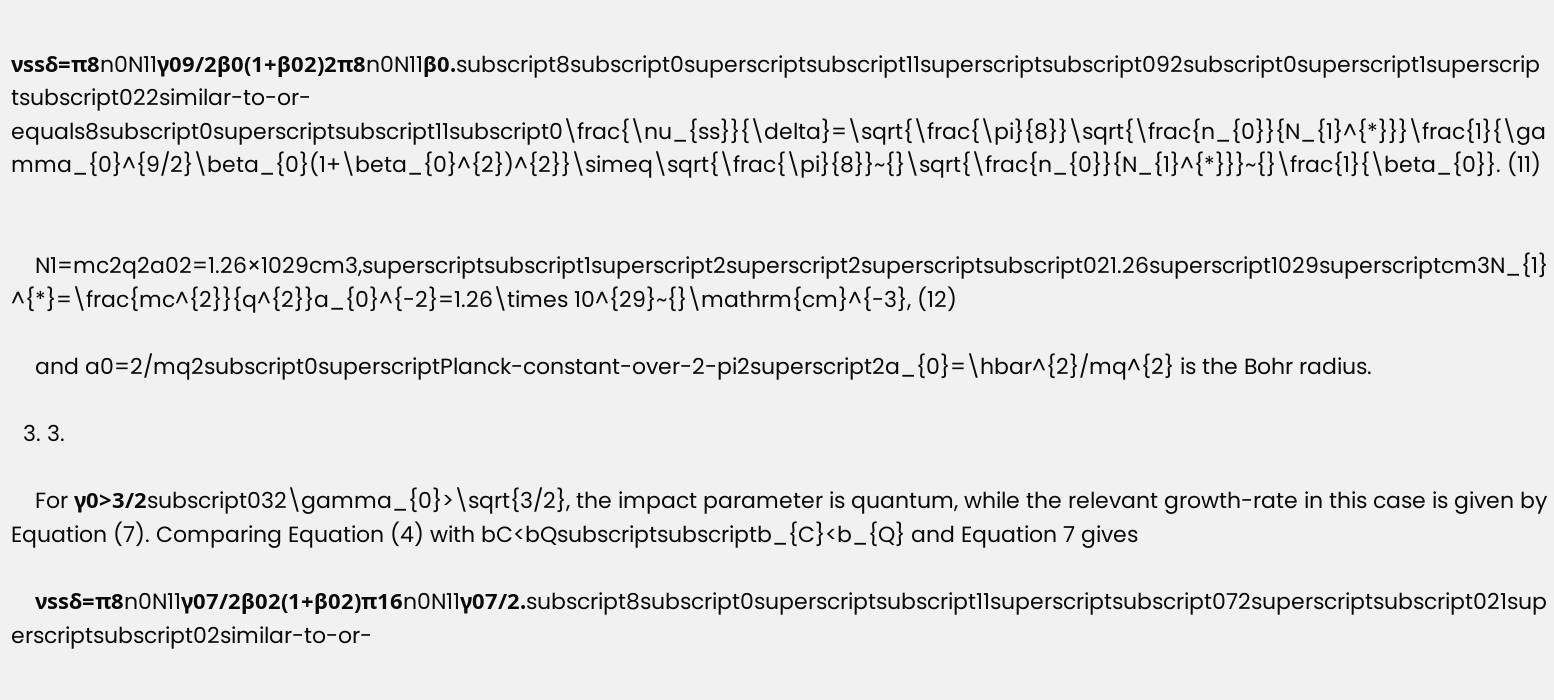νssδ=π8n0N11γ09/2β0(1+β02)2π8n0N11β0.subscript8subscript0superscriptsubscript11superscriptsubscript092subscript0superscript1superscriptsubscript022similar-to-or-equals8subscript0superscriptsubscript11subscript0\frac{\nu_{ss}}{\delta}=\sqrt{\frac{\pi}{8}}\sqrt{\frac{n_{0}}{N_{1}^{*}}}\frac{1}{\gamma_{0}^{9/2}\beta_{0}(1+\beta_{0}^{2})^{2}}\simeq\sqrt{\frac{\pi}{8}}~{}\sqrt{\frac{n_{0}}{N_{1}^{*}}}~{}\frac{1}{\beta_{0}}. (11)


    N1=mc2q2a02=1.26×1029cm3,superscriptsubscript1superscript2superscript2superscriptsubscript021.26superscript1029superscriptcm3N_{1}^{*}=\frac{mc^{2}}{q^{2}}a_{0}^{-2}=1.26\times 10^{29}~{}\mathrm{cm}^{-3}, (12)

    and a0=2/mq2subscript0superscriptPlanck-constant-over-2-pi2superscript2a_{0}=\hbar^{2}/mq^{2} is the Bohr radius.

  3. 3.

    For γ0>3/2subscript032\gamma_{0}>\sqrt{3/2}, the impact parameter is quantum, while the relevant growth-rate in this case is given by Equation (7). Comparing Equation (4) with bC<bQsubscriptsubscriptb_{C}<b_{Q} and Equation 7 gives

    νssδ=π8n0N11γ07/2β02(1+β02)π16n0N11γ07/2.subscript8subscript0superscriptsubscript11superscriptsubscript072superscriptsubscript021superscriptsubscript02similar-to-or-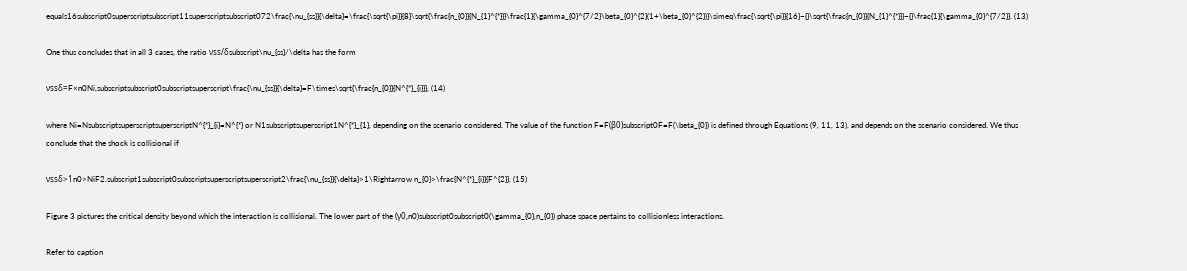equals16subscript0superscriptsubscript11superscriptsubscript072\frac{\nu_{ss}}{\delta}=\frac{\sqrt{\pi}}{8}\sqrt{\frac{n_{0}}{N_{1}^{*}}}\frac{1}{\gamma_{0}^{7/2}\beta_{0}^{2}(1+\beta_{0}^{2})}\simeq\frac{\sqrt{\pi}}{16}~{}\sqrt{\frac{n_{0}}{N_{1}^{*}}}~{}\frac{1}{\gamma_{0}^{7/2}}. (13)

One thus concludes that in all 3 cases, the ratio νss/δsubscript\nu_{ss}/\delta has the form

νssδ=F×n0Ni,subscriptsubscript0subscriptsuperscript\frac{\nu_{ss}}{\delta}=F\times\sqrt{\frac{n_{0}}{N^{*}_{i}}}, (14)

where Ni=NsubscriptsuperscriptsuperscriptN^{*}_{i}=N^{*} or N1subscriptsuperscript1N^{*}_{1}, depending on the scenario considered. The value of the function F=F(β0)subscript0F=F(\beta_{0}) is defined through Equations (9, 11, 13), and depends on the scenario considered. We thus conclude that the shock is collisional if

νssδ>1n0>NiF2.subscript1subscript0subscriptsuperscriptsuperscript2\frac{\nu_{ss}}{\delta}>1\Rightarrow n_{0}>\frac{N^{*}_{i}}{F^{2}}. (15)

Figure 3 pictures the critical density beyond which the interaction is collisional. The lower part of the (γ0,n0)subscript0subscript0(\gamma_{0},n_{0}) phase space pertains to collisionless interactions.

Refer to caption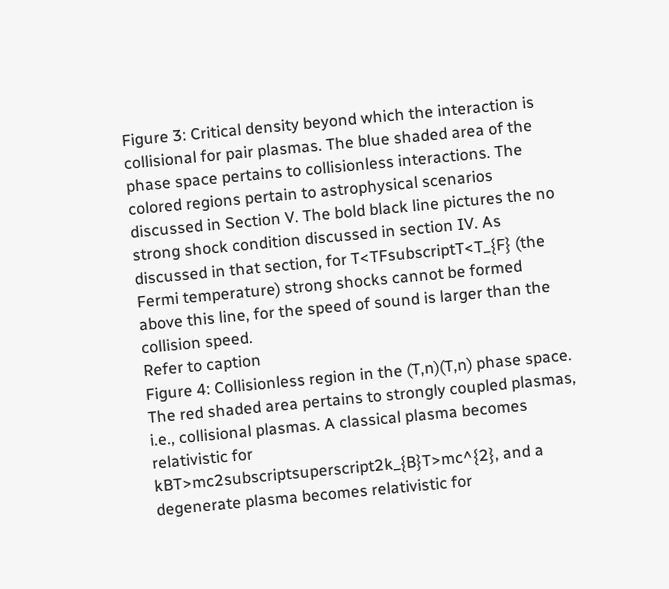Figure 3: Critical density beyond which the interaction is collisional for pair plasmas. The blue shaded area of the phase space pertains to collisionless interactions. The colored regions pertain to astrophysical scenarios discussed in Section V. The bold black line pictures the no strong shock condition discussed in section IV. As discussed in that section, for T<TFsubscriptT<T_{F} (the Fermi temperature) strong shocks cannot be formed above this line, for the speed of sound is larger than the collision speed.
Refer to caption
Figure 4: Collisionless region in the (T,n)(T,n) phase space. The red shaded area pertains to strongly coupled plasmas, i.e., collisional plasmas. A classical plasma becomes relativistic for kBT>mc2subscriptsuperscript2k_{B}T>mc^{2}, and a degenerate plasma becomes relativistic for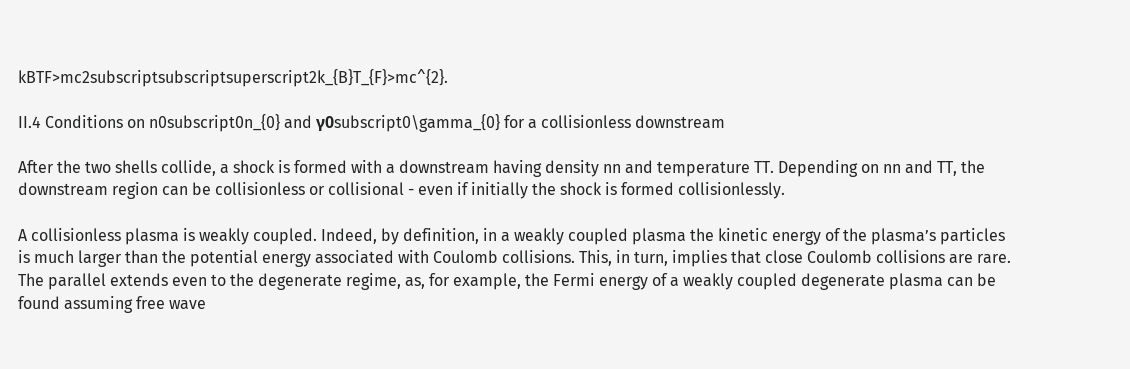kBTF>mc2subscriptsubscriptsuperscript2k_{B}T_{F}>mc^{2}.

II.4 Conditions on n0subscript0n_{0} and γ0subscript0\gamma_{0} for a collisionless downstream

After the two shells collide, a shock is formed with a downstream having density nn and temperature TT. Depending on nn and TT, the downstream region can be collisionless or collisional - even if initially the shock is formed collisionlessly.

A collisionless plasma is weakly coupled. Indeed, by definition, in a weakly coupled plasma the kinetic energy of the plasma’s particles is much larger than the potential energy associated with Coulomb collisions. This, in turn, implies that close Coulomb collisions are rare. The parallel extends even to the degenerate regime, as, for example, the Fermi energy of a weakly coupled degenerate plasma can be found assuming free wave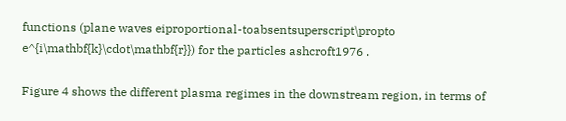functions (plane waves eiproportional-toabsentsuperscript\propto e^{i\mathbf{k}\cdot\mathbf{r}}) for the particles ashcroft1976 .

Figure 4 shows the different plasma regimes in the downstream region, in terms of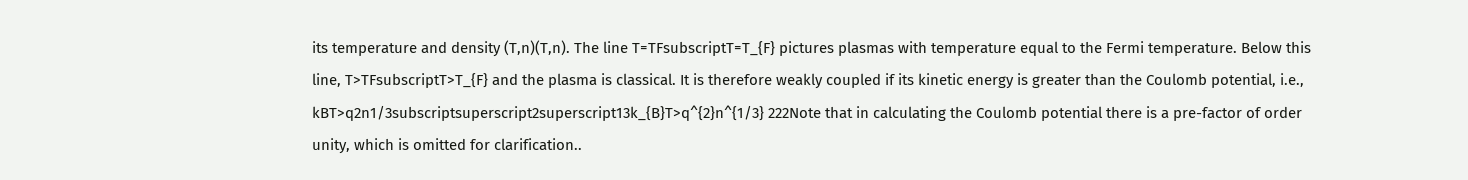its temperature and density (T,n)(T,n). The line T=TFsubscriptT=T_{F} pictures plasmas with temperature equal to the Fermi temperature. Below this line, T>TFsubscriptT>T_{F} and the plasma is classical. It is therefore weakly coupled if its kinetic energy is greater than the Coulomb potential, i.e., kBT>q2n1/3subscriptsuperscript2superscript13k_{B}T>q^{2}n^{1/3} 222Note that in calculating the Coulomb potential there is a pre-factor of order unity, which is omitted for clarification..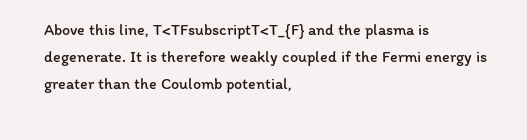Above this line, T<TFsubscriptT<T_{F} and the plasma is degenerate. It is therefore weakly coupled if the Fermi energy is greater than the Coulomb potential,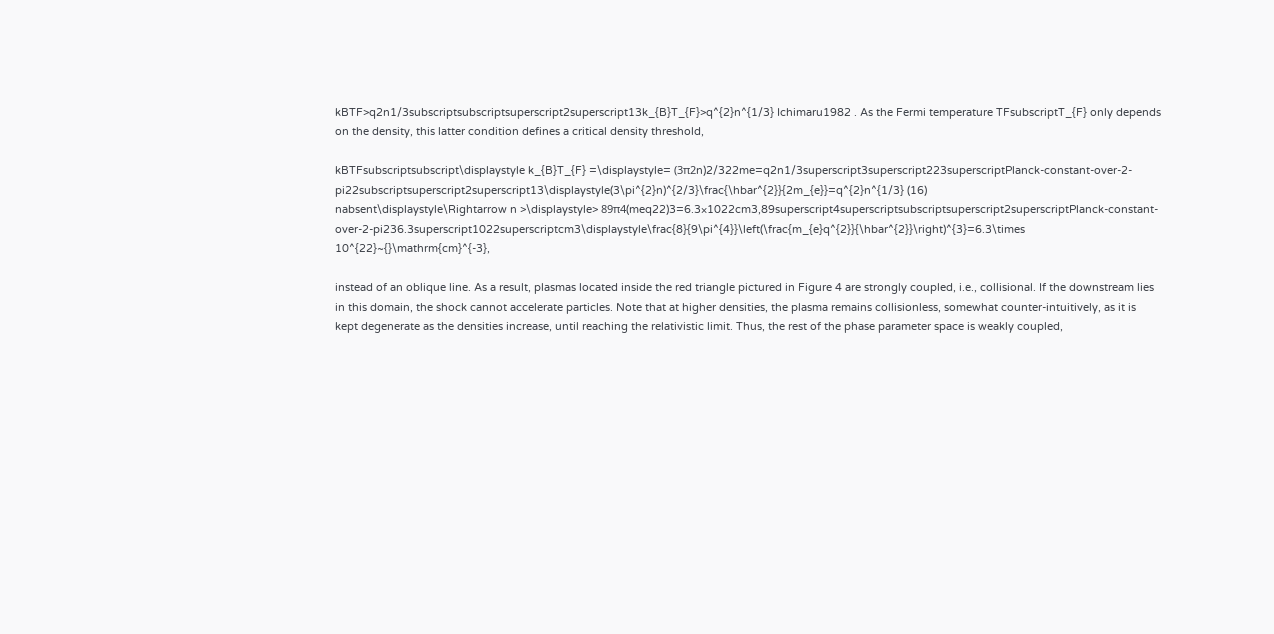kBTF>q2n1/3subscriptsubscriptsuperscript2superscript13k_{B}T_{F}>q^{2}n^{1/3} Ichimaru1982 . As the Fermi temperature TFsubscriptT_{F} only depends on the density, this latter condition defines a critical density threshold,

kBTFsubscriptsubscript\displaystyle k_{B}T_{F} =\displaystyle= (3π2n)2/322me=q2n1/3superscript3superscript223superscriptPlanck-constant-over-2-pi22subscriptsuperscript2superscript13\displaystyle(3\pi^{2}n)^{2/3}\frac{\hbar^{2}}{2m_{e}}=q^{2}n^{1/3} (16)
nabsent\displaystyle\Rightarrow n >\displaystyle> 89π4(meq22)3=6.3×1022cm3,89superscript4superscriptsubscriptsuperscript2superscriptPlanck-constant-over-2-pi236.3superscript1022superscriptcm3\displaystyle\frac{8}{9\pi^{4}}\left(\frac{m_{e}q^{2}}{\hbar^{2}}\right)^{3}=6.3\times 10^{22}~{}\mathrm{cm}^{-3},

instead of an oblique line. As a result, plasmas located inside the red triangle pictured in Figure 4 are strongly coupled, i.e., collisional. If the downstream lies in this domain, the shock cannot accelerate particles. Note that at higher densities, the plasma remains collisionless, somewhat counter-intuitively, as it is kept degenerate as the densities increase, until reaching the relativistic limit. Thus, the rest of the phase parameter space is weakly coupled,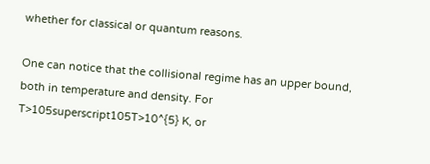whether for classical or quantum reasons.

One can notice that the collisional regime has an upper bound, both in temperature and density. For T>105superscript105T>10^{5} K, or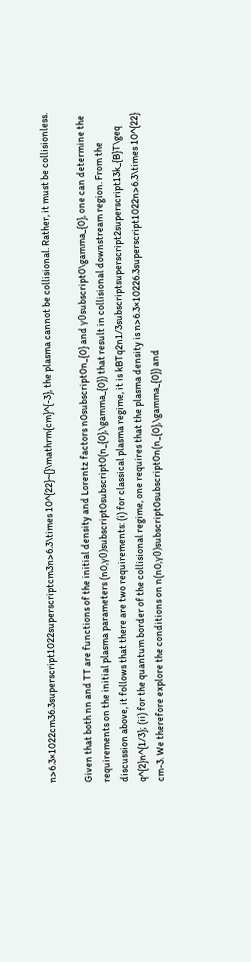n>6.3×1022cm36.3superscript1022superscriptcm3n>6.3\times 10^{22}~{}\mathrm{cm}^{-3}, the plasma cannot be collisional. Rather, it must be collisionless.

Given that both nn and TT are functions of the initial density and Lorentz factors n0subscript0n_{0} and γ0subscript0\gamma_{0}, one can determine the requirements on the initial plasma parameters (n0,γ0)subscript0subscript0(n_{0},\gamma_{0}) that result in collisional downstream region. From the discussion above, it follows that there are two requirements: (i) for classical plasma regime, it is kBTq2n1/3subscriptsuperscript2superscript13k_{B}T\geq q^{2}n^{1/3}; (ii) for the quantum border of the collisional regime, one requires that the plasma density is n>6.3×10226.3superscript1022n>6.3\times 10^{22} cm-3. We therefore explore the conditions on n(n0,γ0)subscript0subscript0n(n_{0},\gamma_{0}) and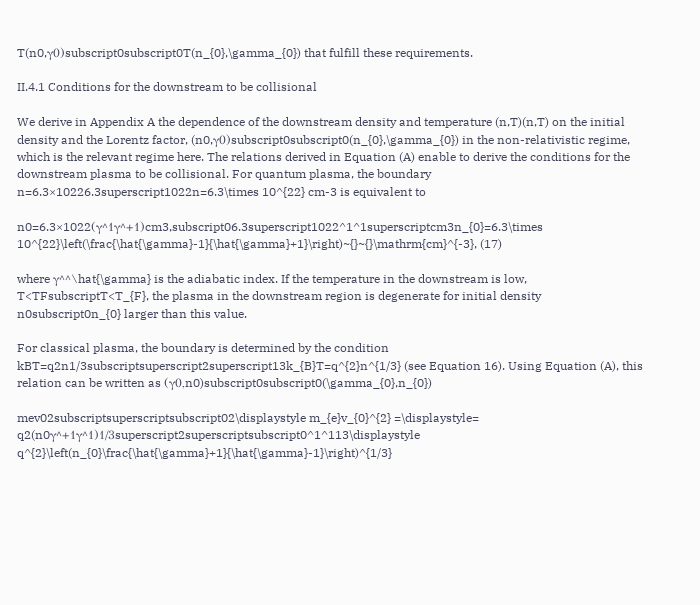T(n0,γ0)subscript0subscript0T(n_{0},\gamma_{0}) that fulfill these requirements.

II.4.1 Conditions for the downstream to be collisional

We derive in Appendix A the dependence of the downstream density and temperature (n,T)(n,T) on the initial density and the Lorentz factor, (n0,γ0)subscript0subscript0(n_{0},\gamma_{0}) in the non-relativistic regime, which is the relevant regime here. The relations derived in Equation (A) enable to derive the conditions for the downstream plasma to be collisional. For quantum plasma, the boundary n=6.3×10226.3superscript1022n=6.3\times 10^{22} cm-3 is equivalent to

n0=6.3×1022(γ^1γ^+1)cm3,subscript06.3superscript1022^1^1superscriptcm3n_{0}=6.3\times 10^{22}\left(\frac{\hat{\gamma}-1}{\hat{\gamma}+1}\right)~{}~{}\mathrm{cm}^{-3}, (17)

where γ^^\hat{\gamma} is the adiabatic index. If the temperature in the downstream is low, T<TFsubscriptT<T_{F}, the plasma in the downstream region is degenerate for initial density n0subscript0n_{0} larger than this value.

For classical plasma, the boundary is determined by the condition kBT=q2n1/3subscriptsuperscript2superscript13k_{B}T=q^{2}n^{1/3} (see Equation 16). Using Equation (A), this relation can be written as (γ0,n0)subscript0subscript0(\gamma_{0},n_{0})

mev02subscriptsuperscriptsubscript02\displaystyle m_{e}v_{0}^{2} =\displaystyle= q2(n0γ^+1γ^1)1/3superscript2superscriptsubscript0^1^113\displaystyle q^{2}\left(n_{0}\frac{\hat{\gamma}+1}{\hat{\gamma}-1}\right)^{1/3}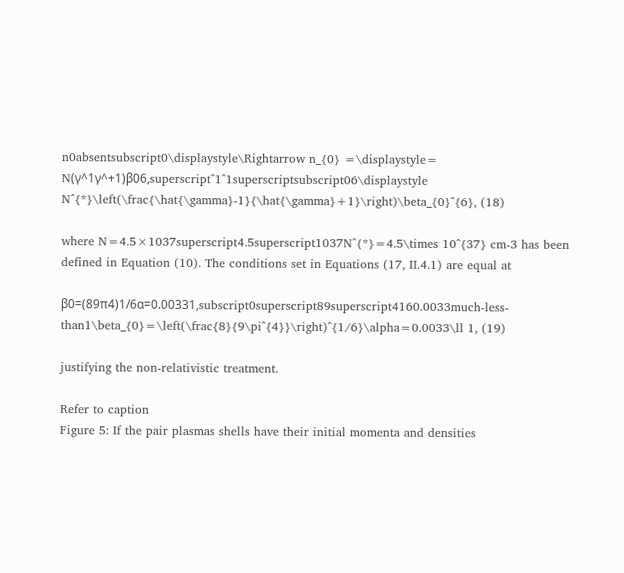n0absentsubscript0\displaystyle\Rightarrow n_{0} =\displaystyle= N(γ^1γ^+1)β06,superscript^1^1superscriptsubscript06\displaystyle N^{*}\left(\frac{\hat{\gamma}-1}{\hat{\gamma}+1}\right)\beta_{0}^{6}, (18)

where N=4.5×1037superscript4.5superscript1037N^{*}=4.5\times 10^{37} cm-3 has been defined in Equation (10). The conditions set in Equations (17, II.4.1) are equal at

β0=(89π4)1/6α=0.00331,subscript0superscript89superscript4160.0033much-less-than1\beta_{0}=\left(\frac{8}{9\pi^{4}}\right)^{1/6}\alpha=0.0033\ll 1, (19)

justifying the non-relativistic treatment.

Refer to caption
Figure 5: If the pair plasmas shells have their initial momenta and densities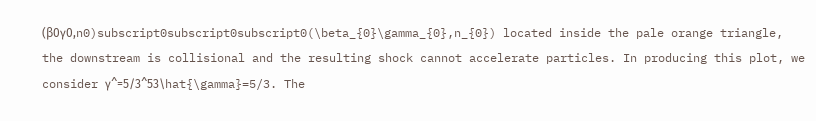(β0γ0,n0)subscript0subscript0subscript0(\beta_{0}\gamma_{0},n_{0}) located inside the pale orange triangle, the downstream is collisional and the resulting shock cannot accelerate particles. In producing this plot, we consider γ^=5/3^53\hat{\gamma}=5/3. The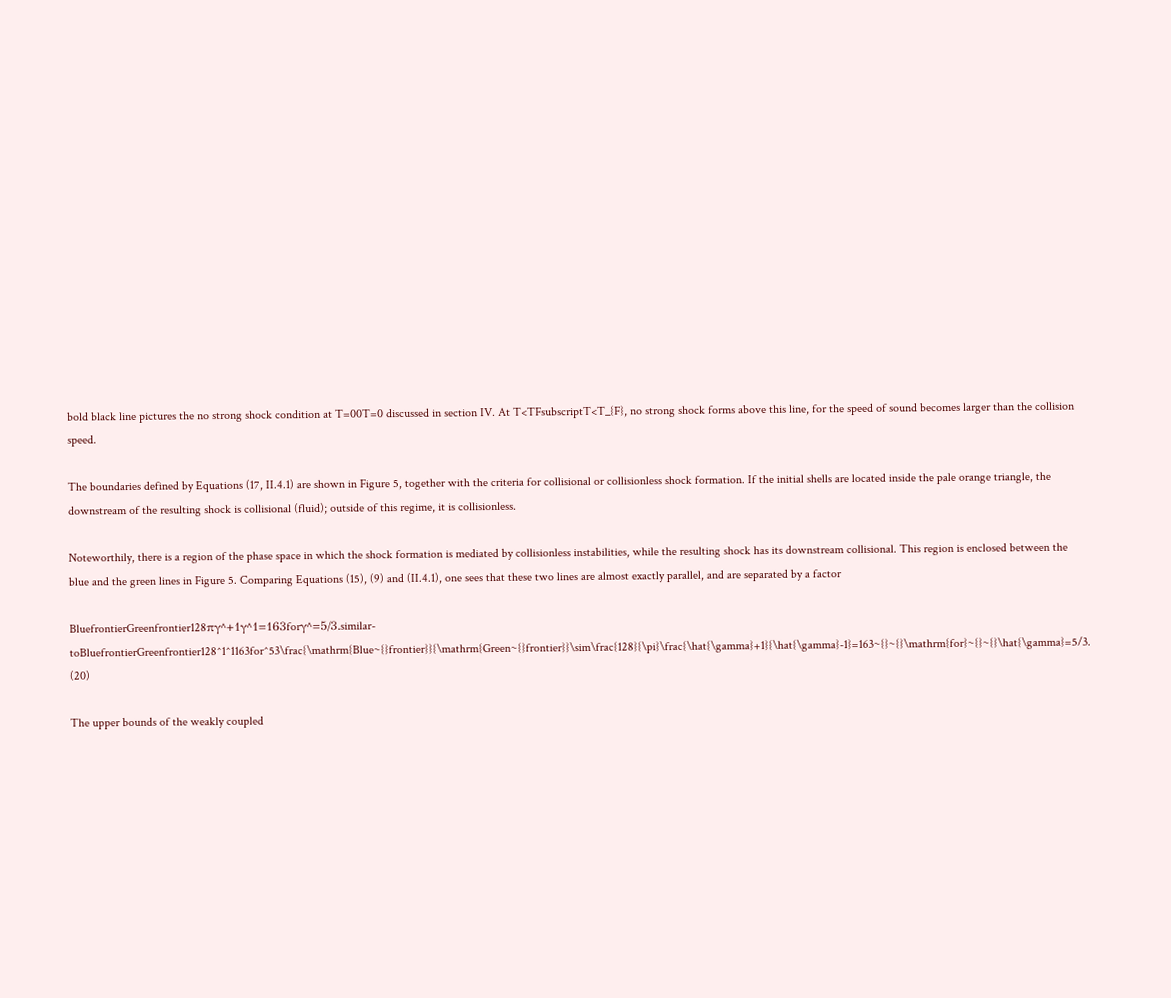bold black line pictures the no strong shock condition at T=00T=0 discussed in section IV. At T<TFsubscriptT<T_{F}, no strong shock forms above this line, for the speed of sound becomes larger than the collision speed.

The boundaries defined by Equations (17, II.4.1) are shown in Figure 5, together with the criteria for collisional or collisionless shock formation. If the initial shells are located inside the pale orange triangle, the downstream of the resulting shock is collisional (fluid); outside of this regime, it is collisionless.

Noteworthily, there is a region of the phase space in which the shock formation is mediated by collisionless instabilities, while the resulting shock has its downstream collisional. This region is enclosed between the blue and the green lines in Figure 5. Comparing Equations (15), (9) and (II.4.1), one sees that these two lines are almost exactly parallel, and are separated by a factor

BluefrontierGreenfrontier128πγ^+1γ^1=163forγ^=5/3.similar-toBluefrontierGreenfrontier128^1^1163for^53\frac{\mathrm{Blue~{}frontier}}{\mathrm{Green~{}frontier}}\sim\frac{128}{\pi}\frac{\hat{\gamma}+1}{\hat{\gamma}-1}=163~{}~{}\mathrm{for}~{}~{}\hat{\gamma}=5/3. (20)

The upper bounds of the weakly coupled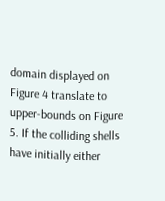domain displayed on Figure 4 translate to upper-bounds on Figure 5. If the colliding shells have initially either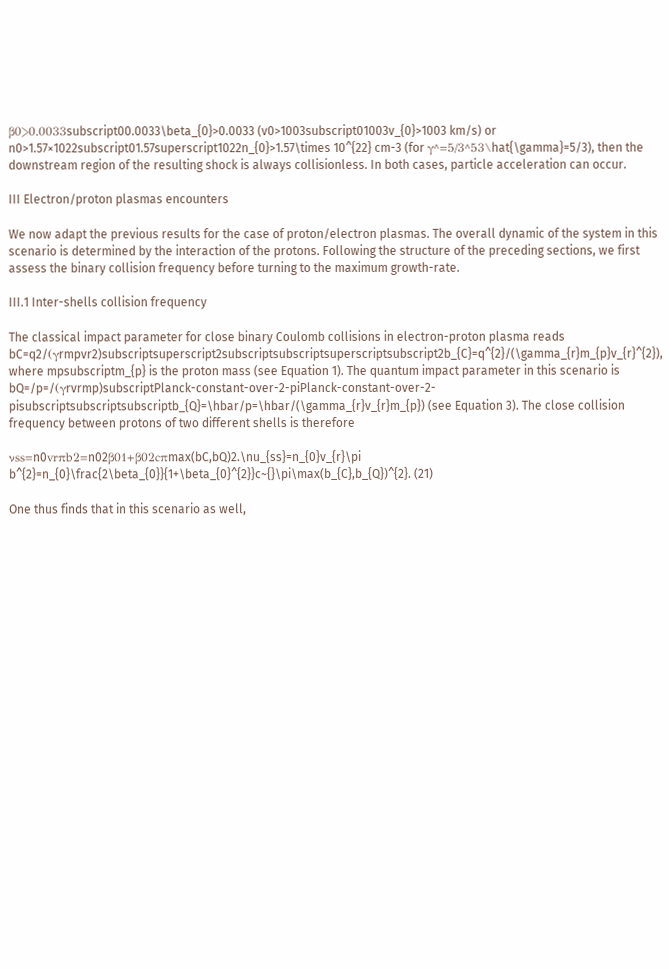β0>0.0033subscript00.0033\beta_{0}>0.0033 (v0>1003subscript01003v_{0}>1003 km/s) or n0>1.57×1022subscript01.57superscript1022n_{0}>1.57\times 10^{22} cm-3 (for γ^=5/3^53\hat{\gamma}=5/3), then the downstream region of the resulting shock is always collisionless. In both cases, particle acceleration can occur.

III Electron/proton plasmas encounters

We now adapt the previous results for the case of proton/electron plasmas. The overall dynamic of the system in this scenario is determined by the interaction of the protons. Following the structure of the preceding sections, we first assess the binary collision frequency before turning to the maximum growth-rate.

III.1 Inter-shells collision frequency

The classical impact parameter for close binary Coulomb collisions in electron-proton plasma reads bC=q2/(γrmpvr2)subscriptsuperscript2subscriptsubscriptsuperscriptsubscript2b_{C}=q^{2}/(\gamma_{r}m_{p}v_{r}^{2}), where mpsubscriptm_{p} is the proton mass (see Equation 1). The quantum impact parameter in this scenario is bQ=/p=/(γrvrmp)subscriptPlanck-constant-over-2-piPlanck-constant-over-2-pisubscriptsubscriptsubscriptb_{Q}=\hbar/p=\hbar/(\gamma_{r}v_{r}m_{p}) (see Equation 3). The close collision frequency between protons of two different shells is therefore

νss=n0vrπb2=n02β01+β02cπmax(bC,bQ)2.\nu_{ss}=n_{0}v_{r}\pi b^{2}=n_{0}\frac{2\beta_{0}}{1+\beta_{0}^{2}}c~{}\pi\max(b_{C},b_{Q})^{2}. (21)

One thus finds that in this scenario as well,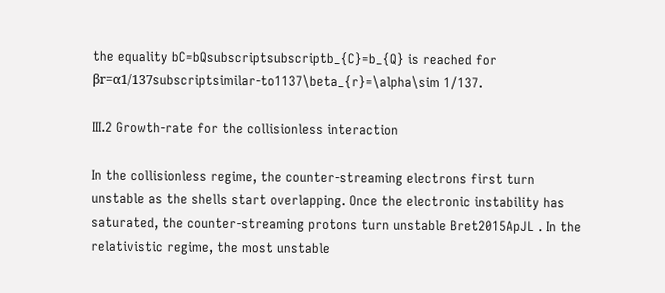the equality bC=bQsubscriptsubscriptb_{C}=b_{Q} is reached for βr=α1/137subscriptsimilar-to1137\beta_{r}=\alpha\sim 1/137.

III.2 Growth-rate for the collisionless interaction

In the collisionless regime, the counter-streaming electrons first turn unstable as the shells start overlapping. Once the electronic instability has saturated, the counter-streaming protons turn unstable Bret2015ApJL . In the relativistic regime, the most unstable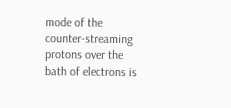mode of the counter-streaming protons over the bath of electrons is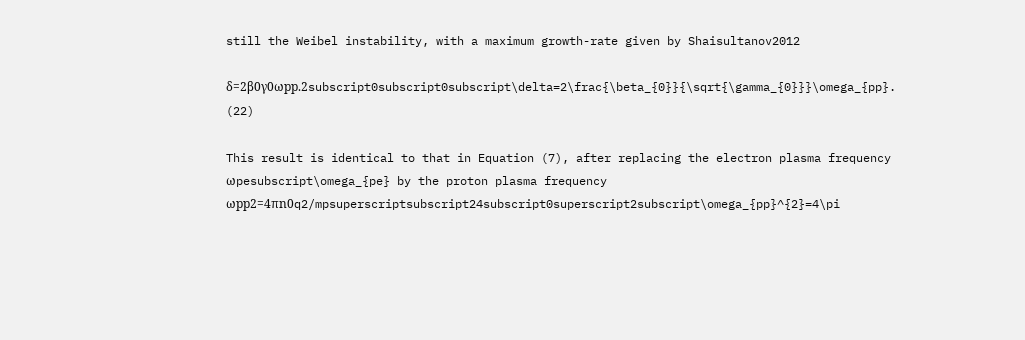still the Weibel instability, with a maximum growth-rate given by Shaisultanov2012

δ=2β0γ0ωpp.2subscript0subscript0subscript\delta=2\frac{\beta_{0}}{\sqrt{\gamma_{0}}}\omega_{pp}. (22)

This result is identical to that in Equation (7), after replacing the electron plasma frequency ωpesubscript\omega_{pe} by the proton plasma frequency ωpp2=4πn0q2/mpsuperscriptsubscript24subscript0superscript2subscript\omega_{pp}^{2}=4\pi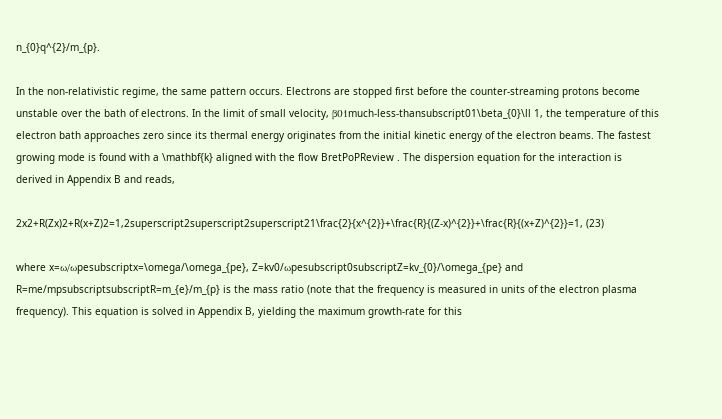n_{0}q^{2}/m_{p}.

In the non-relativistic regime, the same pattern occurs. Electrons are stopped first before the counter-streaming protons become unstable over the bath of electrons. In the limit of small velocity, β01much-less-thansubscript01\beta_{0}\ll 1, the temperature of this electron bath approaches zero since its thermal energy originates from the initial kinetic energy of the electron beams. The fastest growing mode is found with a \mathbf{k} aligned with the flow BretPoPReview . The dispersion equation for the interaction is derived in Appendix B and reads,

2x2+R(Zx)2+R(x+Z)2=1,2superscript2superscript2superscript21\frac{2}{x^{2}}+\frac{R}{(Z-x)^{2}}+\frac{R}{(x+Z)^{2}}=1, (23)

where x=ω/ωpesubscriptx=\omega/\omega_{pe}, Z=kv0/ωpesubscript0subscriptZ=kv_{0}/\omega_{pe} and R=me/mpsubscriptsubscriptR=m_{e}/m_{p} is the mass ratio (note that the frequency is measured in units of the electron plasma frequency). This equation is solved in Appendix B, yielding the maximum growth-rate for this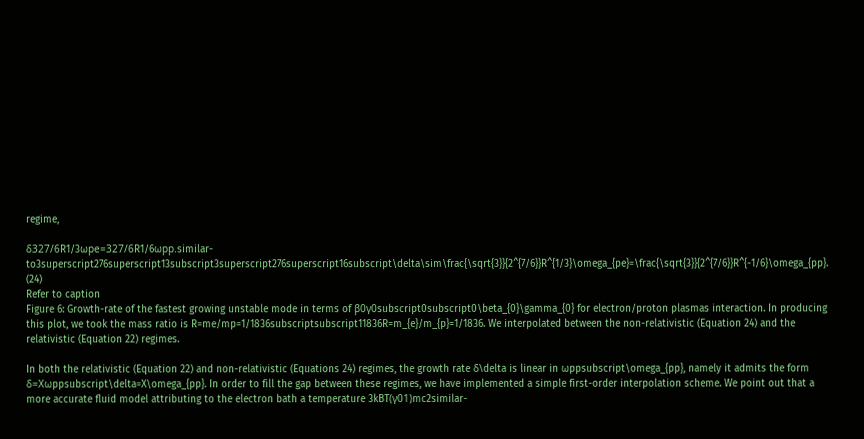regime,

δ327/6R1/3ωpe=327/6R1/6ωpp.similar-to3superscript276superscript13subscript3superscript276superscript16subscript\delta\sim\frac{\sqrt{3}}{2^{7/6}}R^{1/3}\omega_{pe}=\frac{\sqrt{3}}{2^{7/6}}R^{-1/6}\omega_{pp}. (24)
Refer to caption
Figure 6: Growth-rate of the fastest growing unstable mode in terms of β0γ0subscript0subscript0\beta_{0}\gamma_{0} for electron/proton plasmas interaction. In producing this plot, we took the mass ratio is R=me/mp=1/1836subscriptsubscript11836R=m_{e}/m_{p}=1/1836. We interpolated between the non-relativistic (Equation 24) and the relativistic (Equation 22) regimes.

In both the relativistic (Equation 22) and non-relativistic (Equations 24) regimes, the growth rate δ\delta is linear in ωppsubscript\omega_{pp}, namely it admits the form δ=Xωppsubscript\delta=X\omega_{pp}. In order to fill the gap between these regimes, we have implemented a simple first-order interpolation scheme. We point out that a more accurate fluid model attributing to the electron bath a temperature 3kBT(γ01)mc2similar-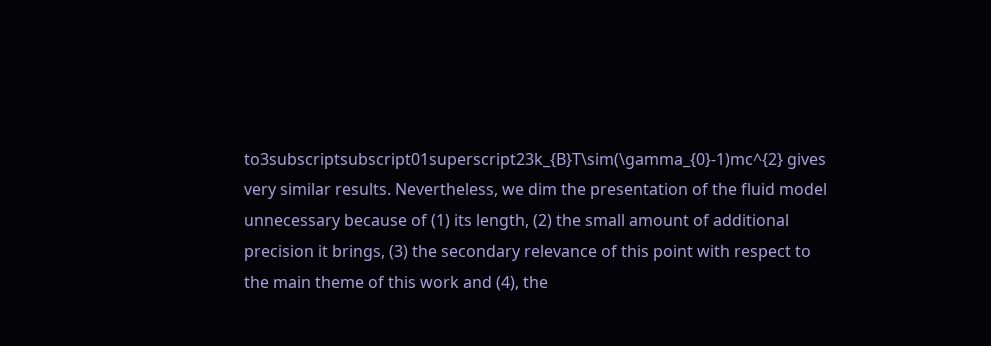to3subscriptsubscript01superscript23k_{B}T\sim(\gamma_{0}-1)mc^{2} gives very similar results. Nevertheless, we dim the presentation of the fluid model unnecessary because of (1) its length, (2) the small amount of additional precision it brings, (3) the secondary relevance of this point with respect to the main theme of this work and (4), the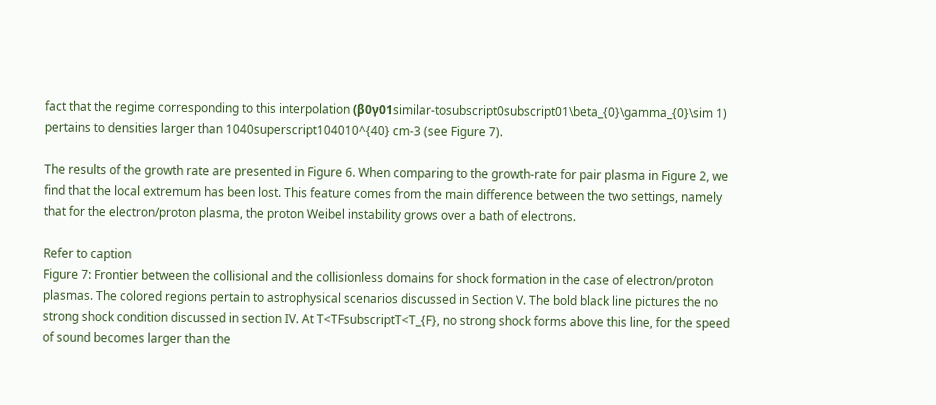fact that the regime corresponding to this interpolation (β0γ01similar-tosubscript0subscript01\beta_{0}\gamma_{0}\sim 1) pertains to densities larger than 1040superscript104010^{40} cm-3 (see Figure 7).

The results of the growth rate are presented in Figure 6. When comparing to the growth-rate for pair plasma in Figure 2, we find that the local extremum has been lost. This feature comes from the main difference between the two settings, namely that for the electron/proton plasma, the proton Weibel instability grows over a bath of electrons.

Refer to caption
Figure 7: Frontier between the collisional and the collisionless domains for shock formation in the case of electron/proton plasmas. The colored regions pertain to astrophysical scenarios discussed in Section V. The bold black line pictures the no strong shock condition discussed in section IV. At T<TFsubscriptT<T_{F}, no strong shock forms above this line, for the speed of sound becomes larger than the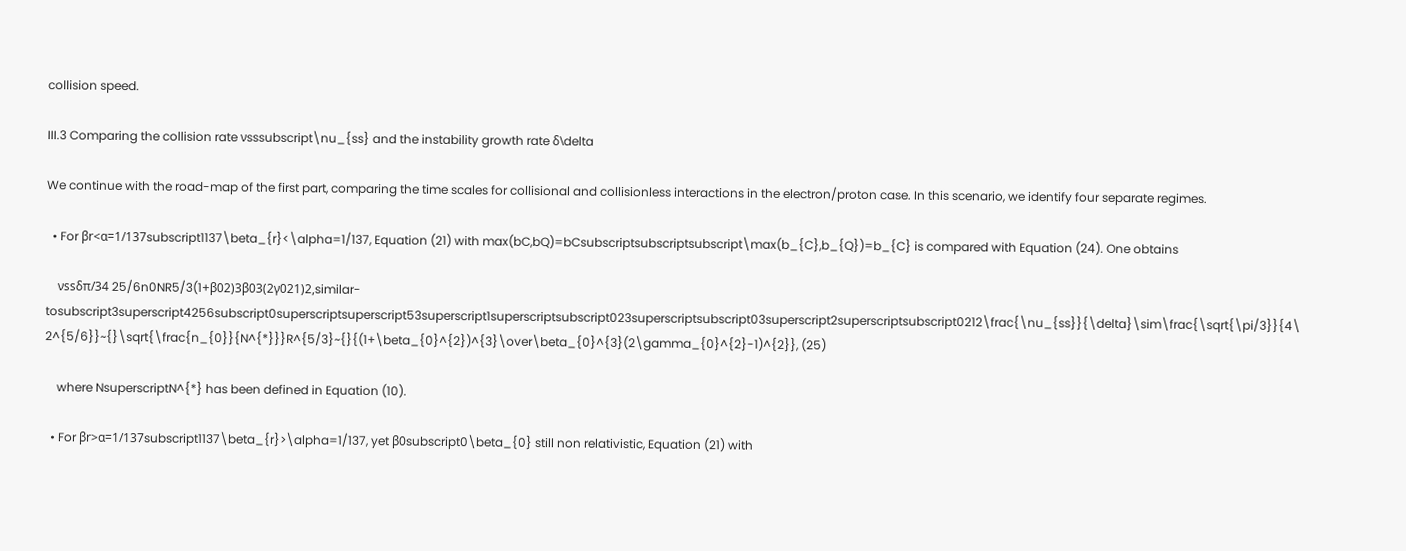collision speed.

III.3 Comparing the collision rate νsssubscript\nu_{ss} and the instability growth rate δ\delta

We continue with the road-map of the first part, comparing the time scales for collisional and collisionless interactions in the electron/proton case. In this scenario, we identify four separate regimes.

  • For βr<α=1/137subscript1137\beta_{r}<\alpha=1/137, Equation (21) with max(bC,bQ)=bCsubscriptsubscriptsubscript\max(b_{C},b_{Q})=b_{C} is compared with Equation (24). One obtains

    νssδπ/34 25/6n0NR5/3(1+β02)3β03(2γ021)2,similar-tosubscript3superscript4256subscript0superscriptsuperscript53superscript1superscriptsubscript023superscriptsubscript03superscript2superscriptsubscript0212\frac{\nu_{ss}}{\delta}\sim\frac{\sqrt{\pi/3}}{4\ 2^{5/6}}~{}\sqrt{\frac{n_{0}}{N^{*}}}R^{5/3}~{}{(1+\beta_{0}^{2})^{3}\over\beta_{0}^{3}(2\gamma_{0}^{2}-1)^{2}}, (25)

    where NsuperscriptN^{*} has been defined in Equation (10).

  • For βr>α=1/137subscript1137\beta_{r}>\alpha=1/137, yet β0subscript0\beta_{0} still non relativistic, Equation (21) with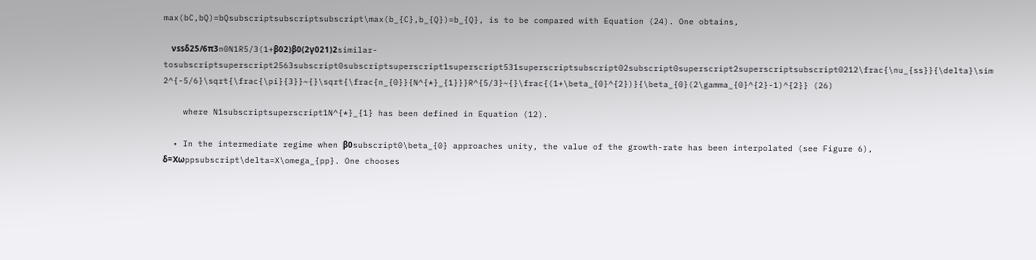max(bC,bQ)=bQsubscriptsubscriptsubscript\max(b_{C},b_{Q})=b_{Q}, is to be compared with Equation (24). One obtains,

    νssδ25/6π3n0N1R5/3(1+β02)β0(2γ021)2similar-tosubscriptsuperscript2563subscript0subscriptsuperscript1superscript531superscriptsubscript02subscript0superscript2superscriptsubscript0212\frac{\nu_{ss}}{\delta}\sim 2^{-5/6}\sqrt{\frac{\pi}{3}}~{}\sqrt{\frac{n_{0}}{N^{*}_{1}}}R^{5/3}~{}\frac{(1+\beta_{0}^{2})}{\beta_{0}(2\gamma_{0}^{2}-1)^{2}} (26)

    where N1subscriptsuperscript1N^{*}_{1} has been defined in Equation (12).

  • In the intermediate regime when β0subscript0\beta_{0} approaches unity, the value of the growth-rate has been interpolated (see Figure 6), δ=Xωppsubscript\delta=X\omega_{pp}. One chooses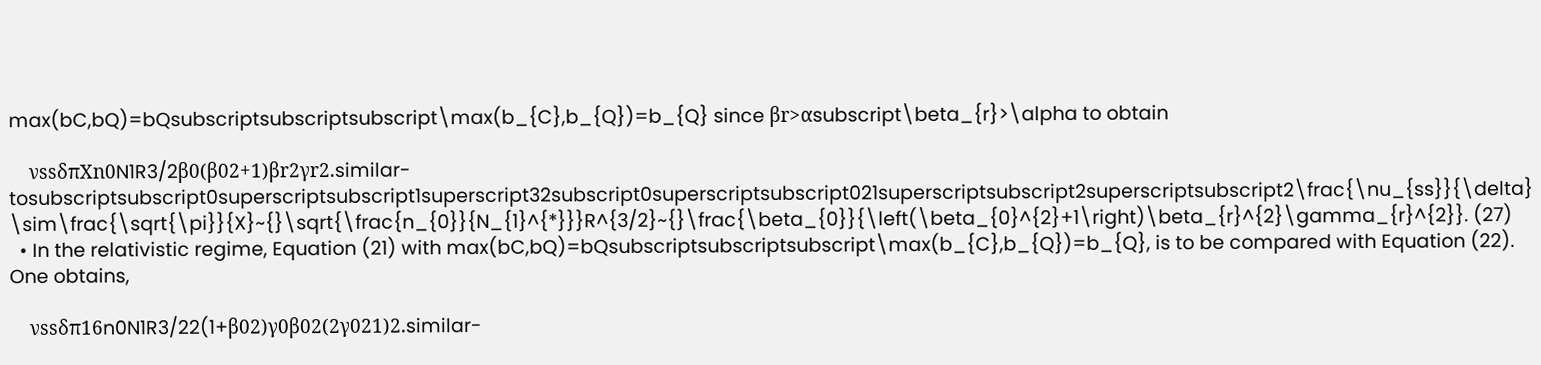max(bC,bQ)=bQsubscriptsubscriptsubscript\max(b_{C},b_{Q})=b_{Q} since βr>αsubscript\beta_{r}>\alpha to obtain

    νssδπXn0N1R3/2β0(β02+1)βr2γr2.similar-tosubscriptsubscript0superscriptsubscript1superscript32subscript0superscriptsubscript021superscriptsubscript2superscriptsubscript2\frac{\nu_{ss}}{\delta}\sim\frac{\sqrt{\pi}}{X}~{}\sqrt{\frac{n_{0}}{N_{1}^{*}}}R^{3/2}~{}\frac{\beta_{0}}{\left(\beta_{0}^{2}+1\right)\beta_{r}^{2}\gamma_{r}^{2}}. (27)
  • In the relativistic regime, Equation (21) with max(bC,bQ)=bQsubscriptsubscriptsubscript\max(b_{C},b_{Q})=b_{Q}, is to be compared with Equation (22). One obtains,

    νssδπ16n0N1R3/22(1+β02)γ0β02(2γ021)2.similar-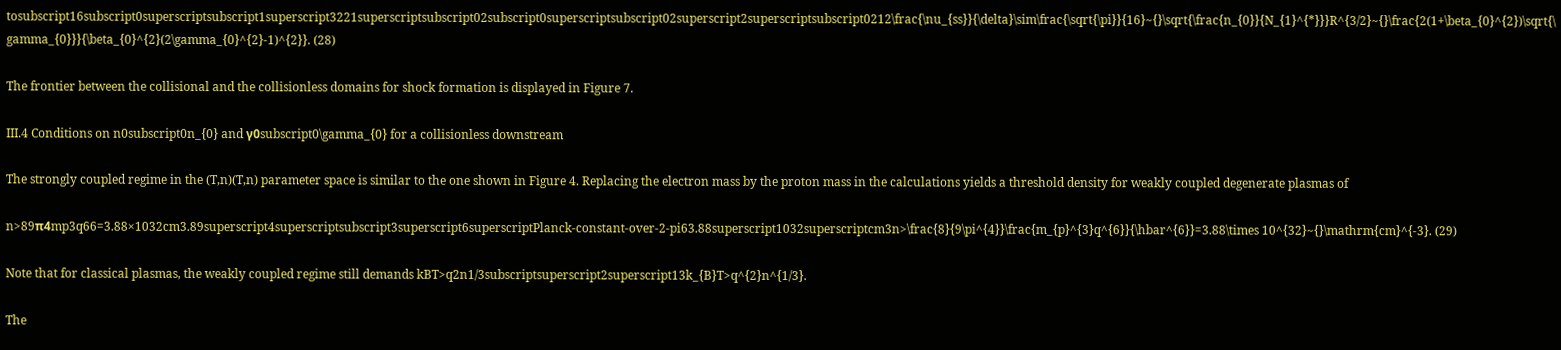tosubscript16subscript0superscriptsubscript1superscript3221superscriptsubscript02subscript0superscriptsubscript02superscript2superscriptsubscript0212\frac{\nu_{ss}}{\delta}\sim\frac{\sqrt{\pi}}{16}~{}\sqrt{\frac{n_{0}}{N_{1}^{*}}}R^{3/2}~{}\frac{2(1+\beta_{0}^{2})\sqrt{\gamma_{0}}}{\beta_{0}^{2}(2\gamma_{0}^{2}-1)^{2}}. (28)

The frontier between the collisional and the collisionless domains for shock formation is displayed in Figure 7.

III.4 Conditions on n0subscript0n_{0} and γ0subscript0\gamma_{0} for a collisionless downstream

The strongly coupled regime in the (T,n)(T,n) parameter space is similar to the one shown in Figure 4. Replacing the electron mass by the proton mass in the calculations yields a threshold density for weakly coupled degenerate plasmas of

n>89π4mp3q66=3.88×1032cm3.89superscript4superscriptsubscript3superscript6superscriptPlanck-constant-over-2-pi63.88superscript1032superscriptcm3n>\frac{8}{9\pi^{4}}\frac{m_{p}^{3}q^{6}}{\hbar^{6}}=3.88\times 10^{32}~{}\mathrm{cm}^{-3}. (29)

Note that for classical plasmas, the weakly coupled regime still demands kBT>q2n1/3subscriptsuperscript2superscript13k_{B}T>q^{2}n^{1/3}.

The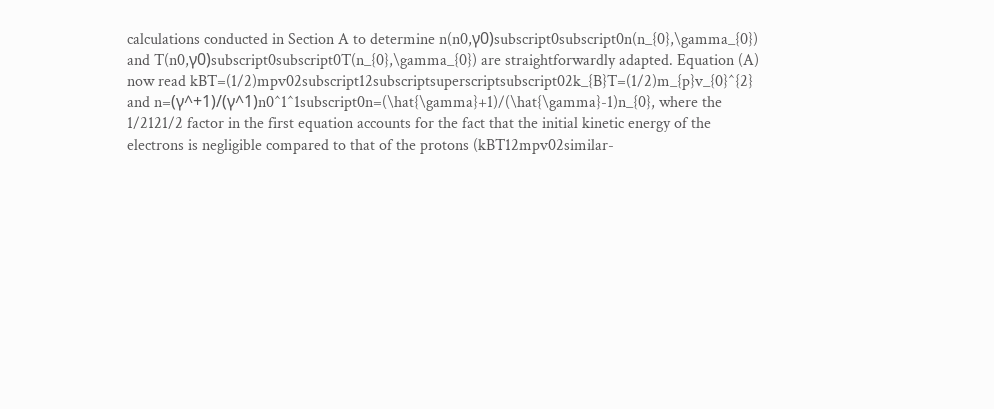calculations conducted in Section A to determine n(n0,γ0)subscript0subscript0n(n_{0},\gamma_{0}) and T(n0,γ0)subscript0subscript0T(n_{0},\gamma_{0}) are straightforwardly adapted. Equation (A) now read kBT=(1/2)mpv02subscript12subscriptsuperscriptsubscript02k_{B}T=(1/2)m_{p}v_{0}^{2} and n=(γ^+1)/(γ^1)n0^1^1subscript0n=(\hat{\gamma}+1)/(\hat{\gamma}-1)n_{0}, where the 1/2121/2 factor in the first equation accounts for the fact that the initial kinetic energy of the electrons is negligible compared to that of the protons (kBT12mpv02similar-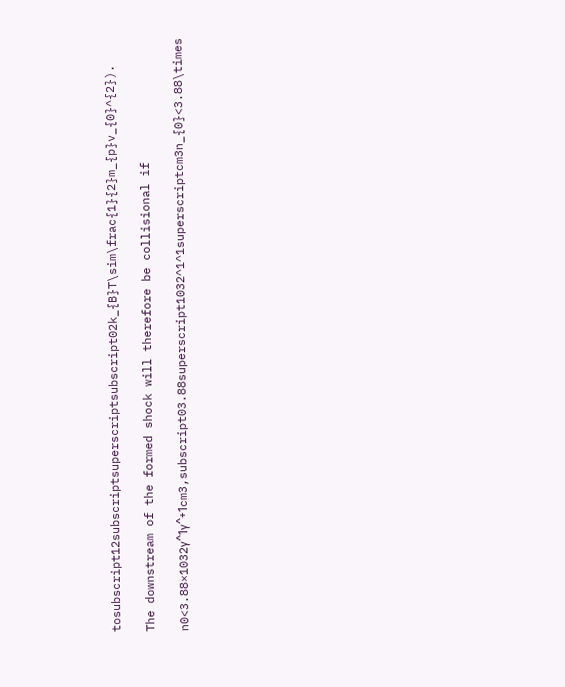tosubscript12subscriptsuperscriptsubscript02k_{B}T\sim\frac{1}{2}m_{p}v_{0}^{2}).

The downstream of the formed shock will therefore be collisional if

n0<3.88×1032γ^1γ^+1cm3,subscript03.88superscript1032^1^1superscriptcm3n_{0}<3.88\times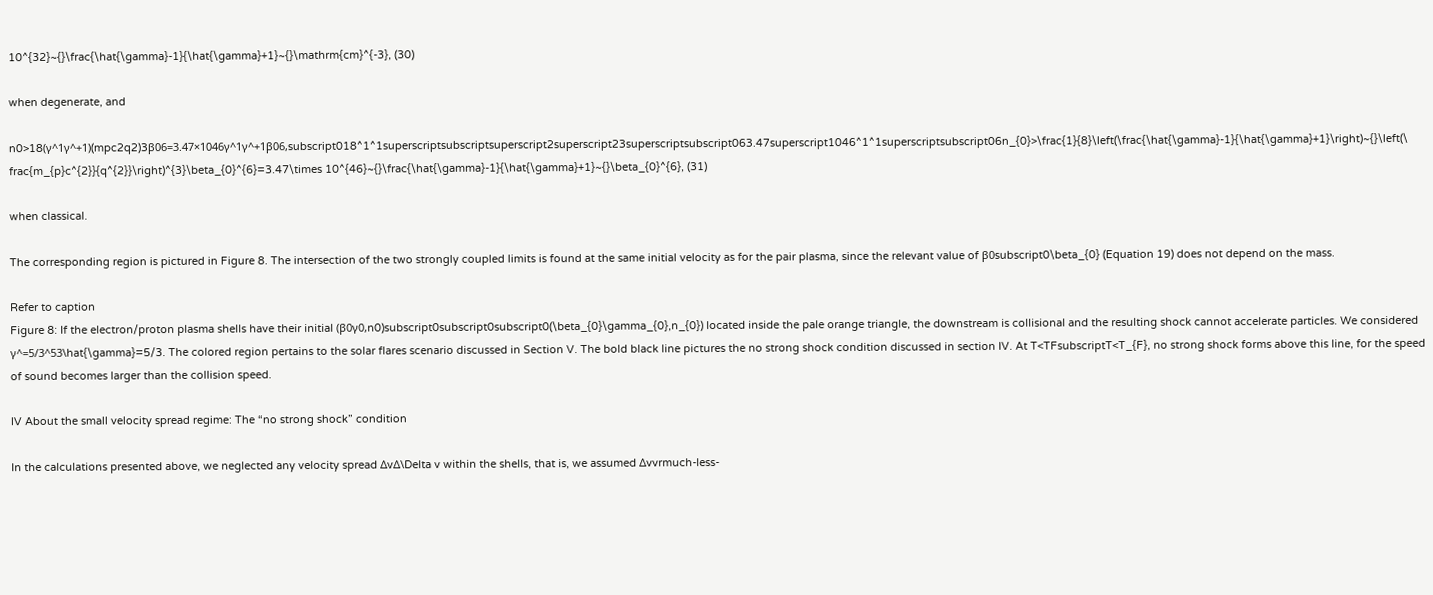10^{32}~{}\frac{\hat{\gamma}-1}{\hat{\gamma}+1}~{}\mathrm{cm}^{-3}, (30)

when degenerate, and

n0>18(γ^1γ^+1)(mpc2q2)3β06=3.47×1046γ^1γ^+1β06,subscript018^1^1superscriptsubscriptsuperscript2superscript23superscriptsubscript063.47superscript1046^1^1superscriptsubscript06n_{0}>\frac{1}{8}\left(\frac{\hat{\gamma}-1}{\hat{\gamma}+1}\right)~{}\left(\frac{m_{p}c^{2}}{q^{2}}\right)^{3}\beta_{0}^{6}=3.47\times 10^{46}~{}\frac{\hat{\gamma}-1}{\hat{\gamma}+1}~{}\beta_{0}^{6}, (31)

when classical.

The corresponding region is pictured in Figure 8. The intersection of the two strongly coupled limits is found at the same initial velocity as for the pair plasma, since the relevant value of β0subscript0\beta_{0} (Equation 19) does not depend on the mass.

Refer to caption
Figure 8: If the electron/proton plasma shells have their initial (β0γ0,n0)subscript0subscript0subscript0(\beta_{0}\gamma_{0},n_{0}) located inside the pale orange triangle, the downstream is collisional and the resulting shock cannot accelerate particles. We considered γ^=5/3^53\hat{\gamma}=5/3. The colored region pertains to the solar flares scenario discussed in Section V. The bold black line pictures the no strong shock condition discussed in section IV. At T<TFsubscriptT<T_{F}, no strong shock forms above this line, for the speed of sound becomes larger than the collision speed.

IV About the small velocity spread regime: The “no strong shock” condition

In the calculations presented above, we neglected any velocity spread ΔvΔ\Delta v within the shells, that is, we assumed Δvvrmuch-less-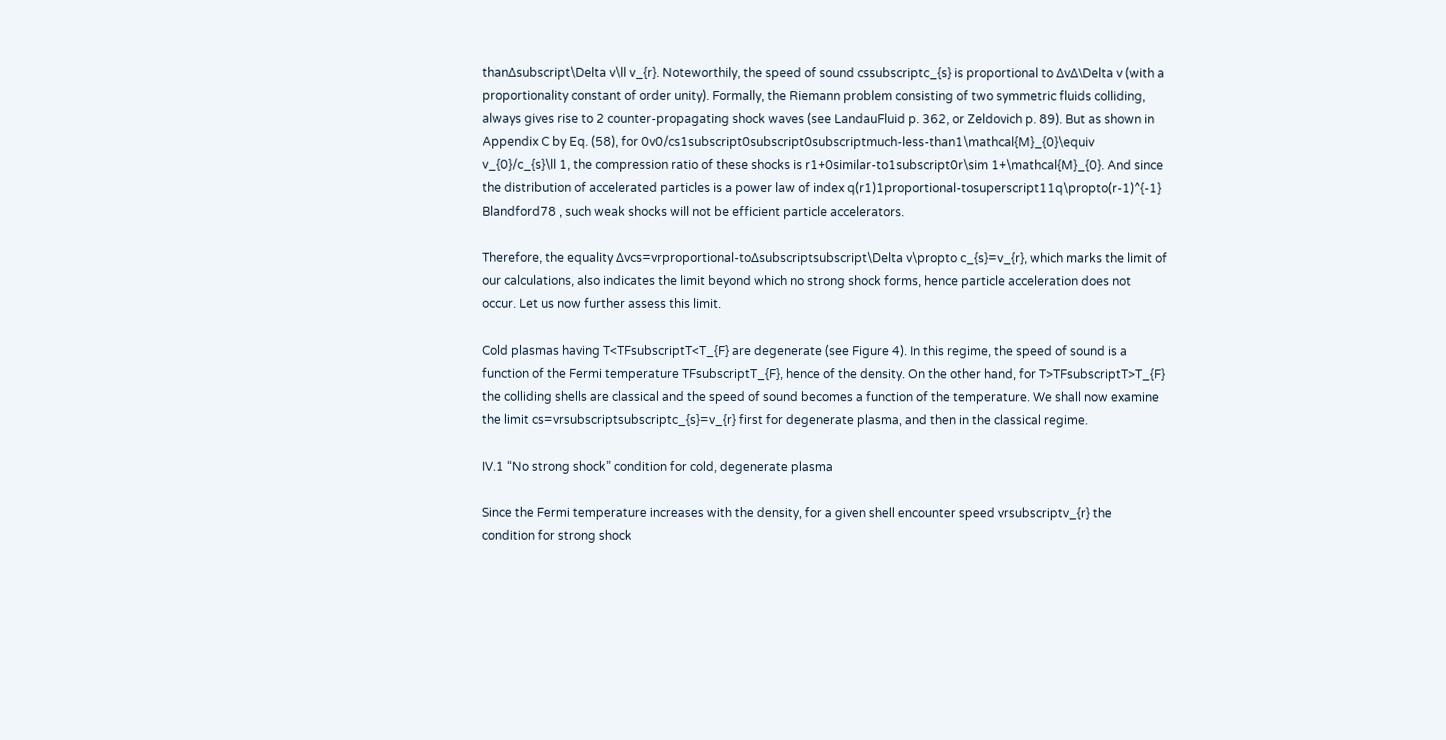thanΔsubscript\Delta v\ll v_{r}. Noteworthily, the speed of sound cssubscriptc_{s} is proportional to ΔvΔ\Delta v (with a proportionality constant of order unity). Formally, the Riemann problem consisting of two symmetric fluids colliding, always gives rise to 2 counter-propagating shock waves (see LandauFluid p. 362, or Zeldovich p. 89). But as shown in Appendix C by Eq. (58), for 0v0/cs1subscript0subscript0subscriptmuch-less-than1\mathcal{M}_{0}\equiv v_{0}/c_{s}\ll 1, the compression ratio of these shocks is r1+0similar-to1subscript0r\sim 1+\mathcal{M}_{0}. And since the distribution of accelerated particles is a power law of index q(r1)1proportional-tosuperscript11q\propto(r-1)^{-1} Blandford78 , such weak shocks will not be efficient particle accelerators.

Therefore, the equality Δvcs=vrproportional-toΔsubscriptsubscript\Delta v\propto c_{s}=v_{r}, which marks the limit of our calculations, also indicates the limit beyond which no strong shock forms, hence particle acceleration does not occur. Let us now further assess this limit.

Cold plasmas having T<TFsubscriptT<T_{F} are degenerate (see Figure 4). In this regime, the speed of sound is a function of the Fermi temperature TFsubscriptT_{F}, hence of the density. On the other hand, for T>TFsubscriptT>T_{F} the colliding shells are classical and the speed of sound becomes a function of the temperature. We shall now examine the limit cs=vrsubscriptsubscriptc_{s}=v_{r} first for degenerate plasma, and then in the classical regime.

IV.1 “No strong shock” condition for cold, degenerate plasma

Since the Fermi temperature increases with the density, for a given shell encounter speed vrsubscriptv_{r} the condition for strong shock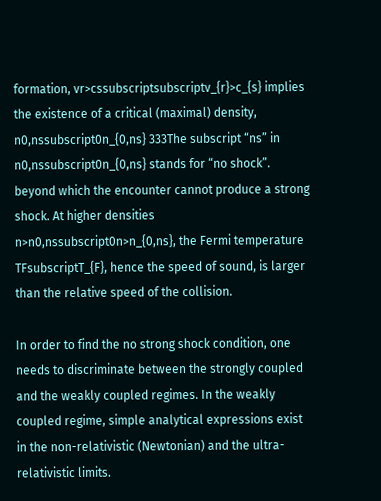formation, vr>cssubscriptsubscriptv_{r}>c_{s} implies the existence of a critical (maximal) density, n0,nssubscript0n_{0,ns} 333The subscript “ns” in n0,nssubscript0n_{0,ns} stands for “no shock”. beyond which the encounter cannot produce a strong shock. At higher densities n>n0,nssubscript0n>n_{0,ns}, the Fermi temperature TFsubscriptT_{F}, hence the speed of sound, is larger than the relative speed of the collision.

In order to find the no strong shock condition, one needs to discriminate between the strongly coupled and the weakly coupled regimes. In the weakly coupled regime, simple analytical expressions exist in the non-relativistic (Newtonian) and the ultra-relativistic limits.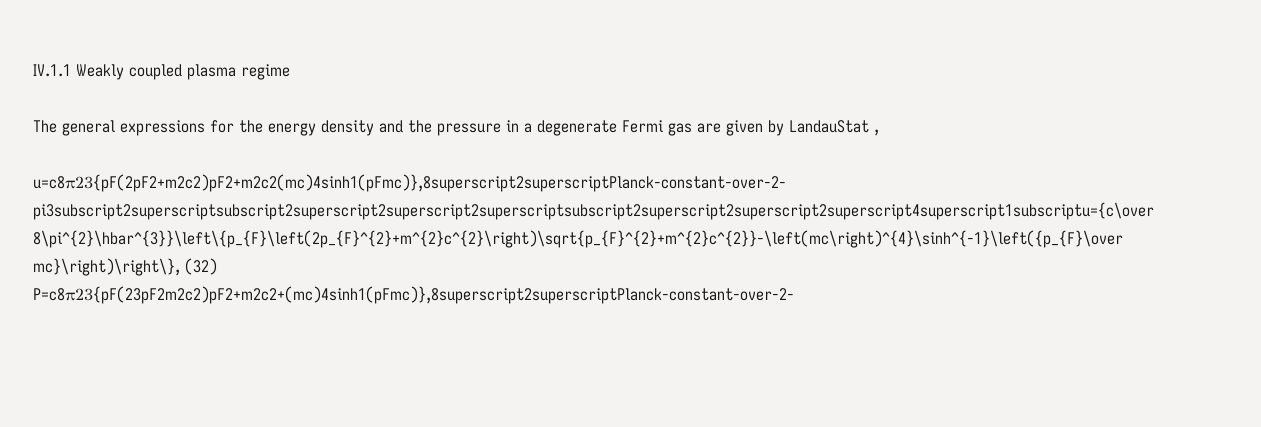IV.1.1 Weakly coupled plasma regime

The general expressions for the energy density and the pressure in a degenerate Fermi gas are given by LandauStat ,

u=c8π23{pF(2pF2+m2c2)pF2+m2c2(mc)4sinh1(pFmc)},8superscript2superscriptPlanck-constant-over-2-pi3subscript2superscriptsubscript2superscript2superscript2superscriptsubscript2superscript2superscript2superscript4superscript1subscriptu={c\over 8\pi^{2}\hbar^{3}}\left\{p_{F}\left(2p_{F}^{2}+m^{2}c^{2}\right)\sqrt{p_{F}^{2}+m^{2}c^{2}}-\left(mc\right)^{4}\sinh^{-1}\left({p_{F}\over mc}\right)\right\}, (32)
P=c8π23{pF(23pF2m2c2)pF2+m2c2+(mc)4sinh1(pFmc)},8superscript2superscriptPlanck-constant-over-2-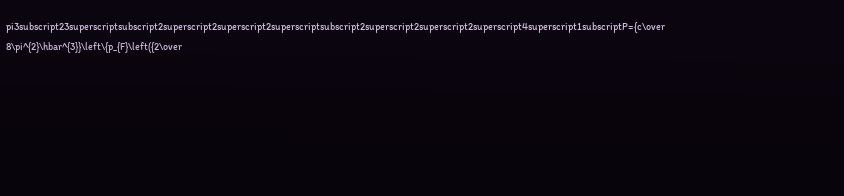pi3subscript23superscriptsubscript2superscript2superscript2superscriptsubscript2superscript2superscript2superscript4superscript1subscriptP={c\over 8\pi^{2}\hbar^{3}}\left\{p_{F}\left({2\over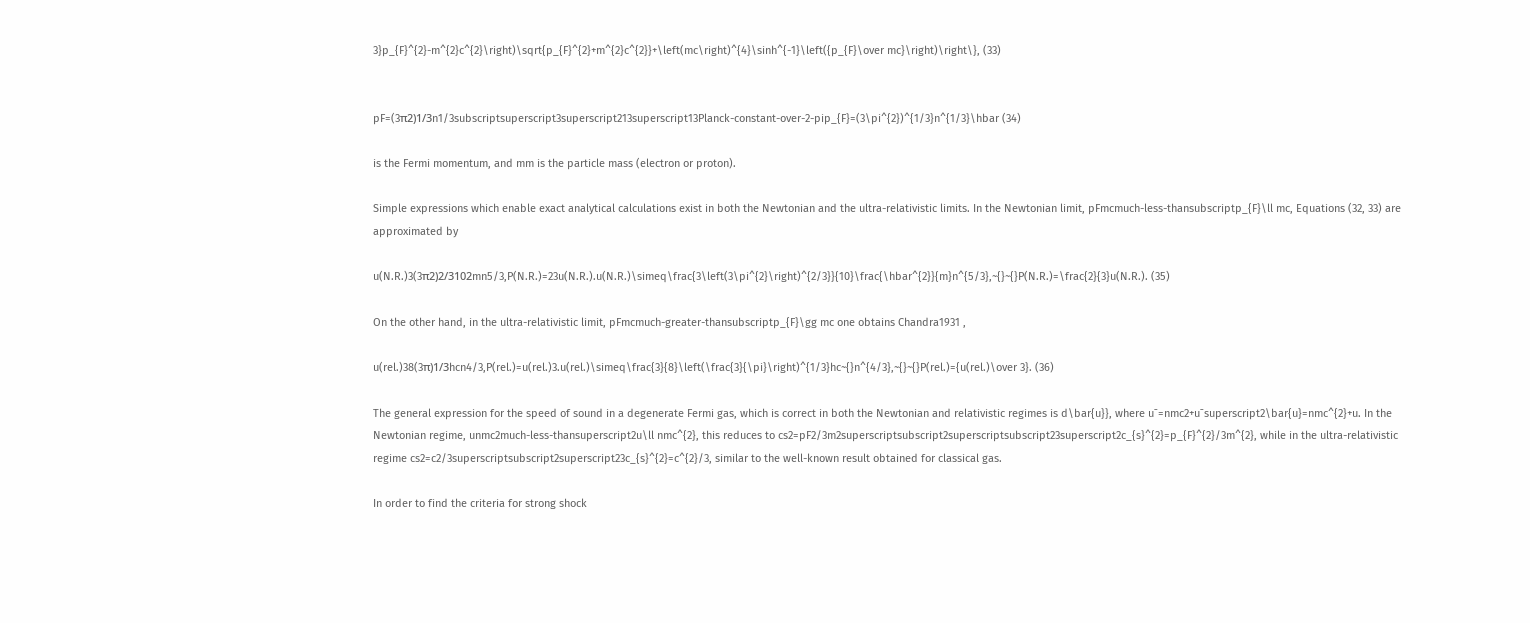3}p_{F}^{2}-m^{2}c^{2}\right)\sqrt{p_{F}^{2}+m^{2}c^{2}}+\left(mc\right)^{4}\sinh^{-1}\left({p_{F}\over mc}\right)\right\}, (33)


pF=(3π2)1/3n1/3subscriptsuperscript3superscript213superscript13Planck-constant-over-2-pip_{F}=(3\pi^{2})^{1/3}n^{1/3}\hbar (34)

is the Fermi momentum, and mm is the particle mass (electron or proton).

Simple expressions which enable exact analytical calculations exist in both the Newtonian and the ultra-relativistic limits. In the Newtonian limit, pFmcmuch-less-thansubscriptp_{F}\ll mc, Equations (32, 33) are approximated by

u(N.R.)3(3π2)2/3102mn5/3,P(N.R.)=23u(N.R.).u(N.R.)\simeq\frac{3\left(3\pi^{2}\right)^{2/3}}{10}\frac{\hbar^{2}}{m}n^{5/3},~{}~{}P(N.R.)=\frac{2}{3}u(N.R.). (35)

On the other hand, in the ultra-relativistic limit, pFmcmuch-greater-thansubscriptp_{F}\gg mc one obtains Chandra1931 ,

u(rel.)38(3π)1/3hcn4/3,P(rel.)=u(rel.)3.u(rel.)\simeq\frac{3}{8}\left(\frac{3}{\pi}\right)^{1/3}hc~{}n^{4/3},~{}~{}P(rel.)={u(rel.)\over 3}. (36)

The general expression for the speed of sound in a degenerate Fermi gas, which is correct in both the Newtonian and relativistic regimes is d\bar{u}}, where u¯=nmc2+u¯superscript2\bar{u}=nmc^{2}+u. In the Newtonian regime, unmc2much-less-thansuperscript2u\ll nmc^{2}, this reduces to cs2=pF2/3m2superscriptsubscript2superscriptsubscript23superscript2c_{s}^{2}=p_{F}^{2}/3m^{2}, while in the ultra-relativistic regime cs2=c2/3superscriptsubscript2superscript23c_{s}^{2}=c^{2}/3, similar to the well-known result obtained for classical gas.

In order to find the criteria for strong shock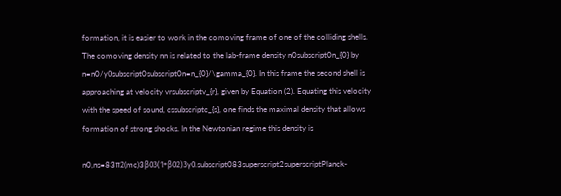formation, it is easier to work in the comoving frame of one of the colliding shells. The comoving density nn is related to the lab-frame density n0subscript0n_{0} by n=n0/γ0subscript0subscript0n=n_{0}/\gamma_{0}. In this frame the second shell is approaching at velocity vrsubscriptv_{r}, given by Equation (2). Equating this velocity with the speed of sound, cssubscriptc_{s}, one finds the maximal density that allows formation of strong shocks. In the Newtonian regime this density is

n0,ns=83π2(mc)3β03(1+β02)3γ0.subscript083superscript2superscriptPlanck-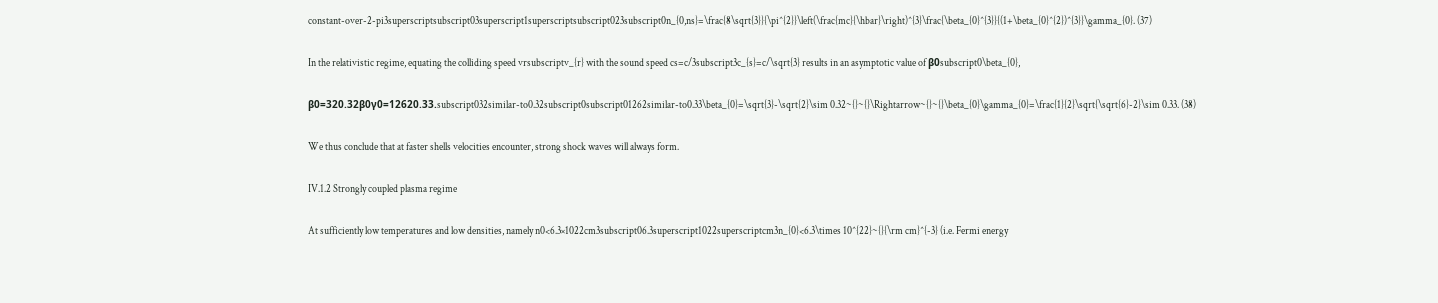constant-over-2-pi3superscriptsubscript03superscript1superscriptsubscript023subscript0n_{0,ns}=\frac{8\sqrt{3}}{\pi^{2}}\left(\frac{mc}{\hbar}\right)^{3}\frac{\beta_{0}^{3}}{(1+\beta_{0}^{2})^{3}}\gamma_{0}. (37)

In the relativistic regime, equating the colliding speed vrsubscriptv_{r} with the sound speed cs=c/3subscript3c_{s}=c/\sqrt{3} results in an asymptotic value of β0subscript0\beta_{0},

β0=320.32β0γ0=12620.33.subscript032similar-to0.32subscript0subscript01262similar-to0.33\beta_{0}=\sqrt{3}-\sqrt{2}\sim 0.32~{}~{}\Rightarrow~{}~{}\beta_{0}\gamma_{0}=\frac{1}{2}\sqrt{\sqrt{6}-2}\sim 0.33. (38)

We thus conclude that at faster shells velocities encounter, strong shock waves will always form.

IV.1.2 Strongly coupled plasma regime

At sufficiently low temperatures and low densities, namely n0<6.3×1022cm3subscript06.3superscript1022superscriptcm3n_{0}<6.3\times 10^{22}~{}{\rm cm}^{-3} (i.e. Fermi energy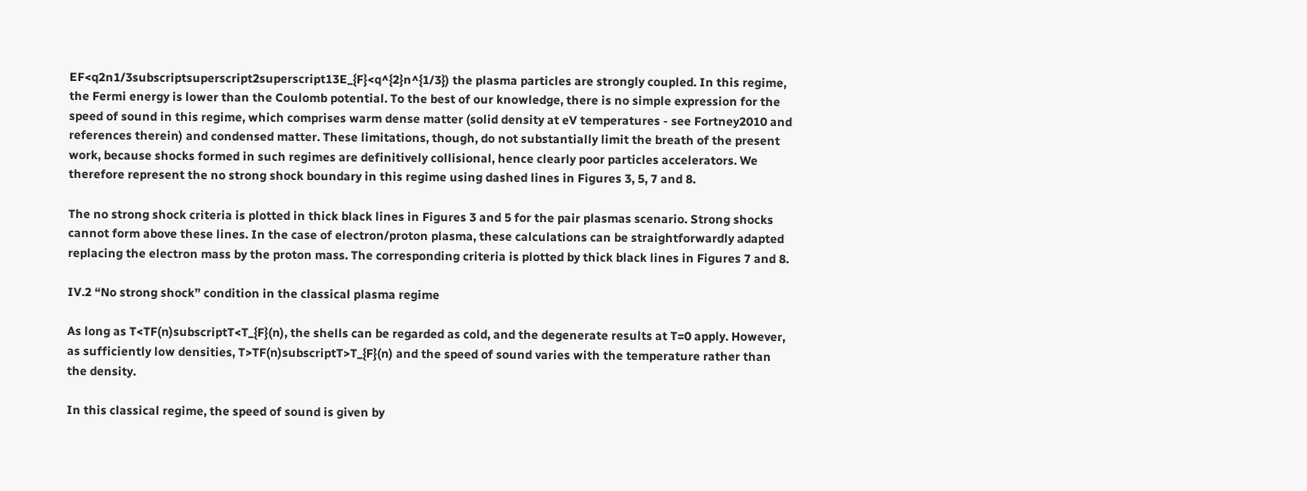EF<q2n1/3subscriptsuperscript2superscript13E_{F}<q^{2}n^{1/3}) the plasma particles are strongly coupled. In this regime, the Fermi energy is lower than the Coulomb potential. To the best of our knowledge, there is no simple expression for the speed of sound in this regime, which comprises warm dense matter (solid density at eV temperatures - see Fortney2010 and references therein) and condensed matter. These limitations, though, do not substantially limit the breath of the present work, because shocks formed in such regimes are definitively collisional, hence clearly poor particles accelerators. We therefore represent the no strong shock boundary in this regime using dashed lines in Figures 3, 5, 7 and 8.

The no strong shock criteria is plotted in thick black lines in Figures 3 and 5 for the pair plasmas scenario. Strong shocks cannot form above these lines. In the case of electron/proton plasma, these calculations can be straightforwardly adapted replacing the electron mass by the proton mass. The corresponding criteria is plotted by thick black lines in Figures 7 and 8.

IV.2 “No strong shock” condition in the classical plasma regime

As long as T<TF(n)subscriptT<T_{F}(n), the shells can be regarded as cold, and the degenerate results at T=0 apply. However, as sufficiently low densities, T>TF(n)subscriptT>T_{F}(n) and the speed of sound varies with the temperature rather than the density.

In this classical regime, the speed of sound is given by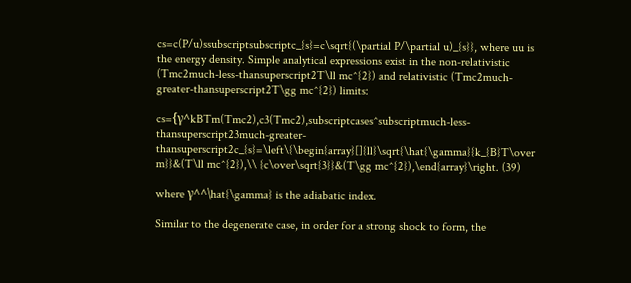cs=c(P/u)ssubscriptsubscriptc_{s}=c\sqrt{(\partial P/\partial u)_{s}}, where uu is the energy density. Simple analytical expressions exist in the non-relativistic (Tmc2much-less-thansuperscript2T\ll mc^{2}) and relativistic (Tmc2much-greater-thansuperscript2T\gg mc^{2}) limits:

cs={γ^kBTm(Tmc2),c3(Tmc2),subscriptcases^subscriptmuch-less-thansuperscript23much-greater-thansuperscript2c_{s}=\left\{\begin{array}[]{ll}\sqrt{\hat{\gamma}{k_{B}T\over m}}&(T\ll mc^{2}),\\ {c\over\sqrt{3}}&(T\gg mc^{2}),\end{array}\right. (39)

where γ^^\hat{\gamma} is the adiabatic index.

Similar to the degenerate case, in order for a strong shock to form, the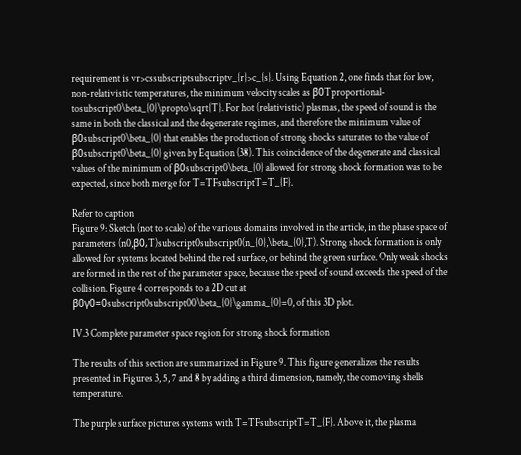requirement is vr>cssubscriptsubscriptv_{r}>c_{s}. Using Equation 2, one finds that for low, non-relativistic temperatures, the minimum velocity scales as β0Tproportional-tosubscript0\beta_{0}\propto\sqrt{T}. For hot (relativistic) plasmas, the speed of sound is the same in both the classical and the degenerate regimes, and therefore the minimum value of β0subscript0\beta_{0} that enables the production of strong shocks saturates to the value of β0subscript0\beta_{0} given by Equation (38). This coincidence of the degenerate and classical values of the minimum of β0subscript0\beta_{0} allowed for strong shock formation was to be expected, since both merge for T=TFsubscriptT=T_{F}.

Refer to caption
Figure 9: Sketch (not to scale) of the various domains involved in the article, in the phase space of parameters (n0,β0,T)subscript0subscript0(n_{0},\beta_{0},T). Strong shock formation is only allowed for systems located behind the red surface, or behind the green surface. Only weak shocks are formed in the rest of the parameter space, because the speed of sound exceeds the speed of the collision. Figure 4 corresponds to a 2D cut at β0γ0=0subscript0subscript00\beta_{0}\gamma_{0}=0, of this 3D plot.

IV.3 Complete parameter space region for strong shock formation

The results of this section are summarized in Figure 9. This figure generalizes the results presented in Figures 3, 5, 7 and 8 by adding a third dimension, namely, the comoving shells temperature.

The purple surface pictures systems with T=TFsubscriptT=T_{F}. Above it, the plasma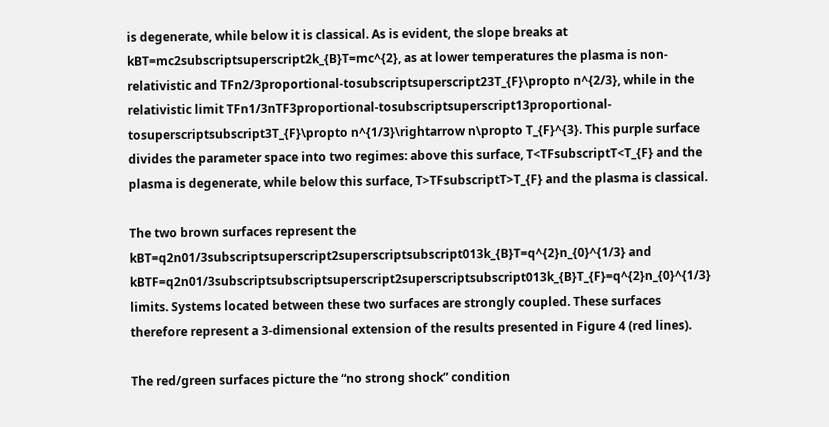is degenerate, while below it is classical. As is evident, the slope breaks at kBT=mc2subscriptsuperscript2k_{B}T=mc^{2}, as at lower temperatures the plasma is non-relativistic and TFn2/3proportional-tosubscriptsuperscript23T_{F}\propto n^{2/3}, while in the relativistic limit TFn1/3nTF3proportional-tosubscriptsuperscript13proportional-tosuperscriptsubscript3T_{F}\propto n^{1/3}\rightarrow n\propto T_{F}^{3}. This purple surface divides the parameter space into two regimes: above this surface, T<TFsubscriptT<T_{F} and the plasma is degenerate, while below this surface, T>TFsubscriptT>T_{F} and the plasma is classical.

The two brown surfaces represent the kBT=q2n01/3subscriptsuperscript2superscriptsubscript013k_{B}T=q^{2}n_{0}^{1/3} and kBTF=q2n01/3subscriptsubscriptsuperscript2superscriptsubscript013k_{B}T_{F}=q^{2}n_{0}^{1/3} limits. Systems located between these two surfaces are strongly coupled. These surfaces therefore represent a 3-dimensional extension of the results presented in Figure 4 (red lines).

The red/green surfaces picture the “no strong shock” condition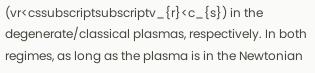(vr<cssubscriptsubscriptv_{r}<c_{s}) in the degenerate/classical plasmas, respectively. In both regimes, as long as the plasma is in the Newtonian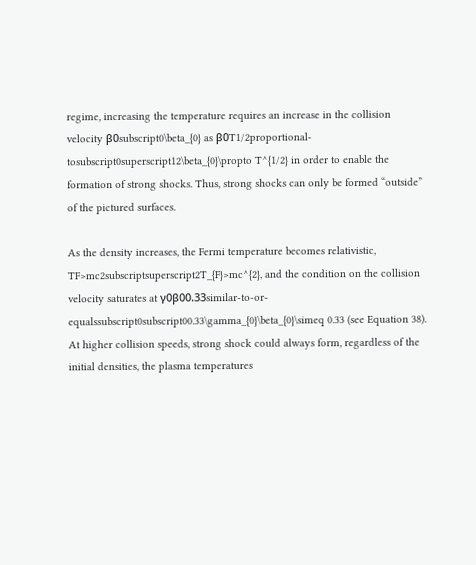regime, increasing the temperature requires an increase in the collision velocity β0subscript0\beta_{0} as β0T1/2proportional-tosubscript0superscript12\beta_{0}\propto T^{1/2} in order to enable the formation of strong shocks. Thus, strong shocks can only be formed “outside” of the pictured surfaces.

As the density increases, the Fermi temperature becomes relativistic, TF>mc2subscriptsuperscript2T_{F}>mc^{2}, and the condition on the collision velocity saturates at γ0β00.33similar-to-or-equalssubscript0subscript00.33\gamma_{0}\beta_{0}\simeq 0.33 (see Equation 38). At higher collision speeds, strong shock could always form, regardless of the initial densities, the plasma temperatures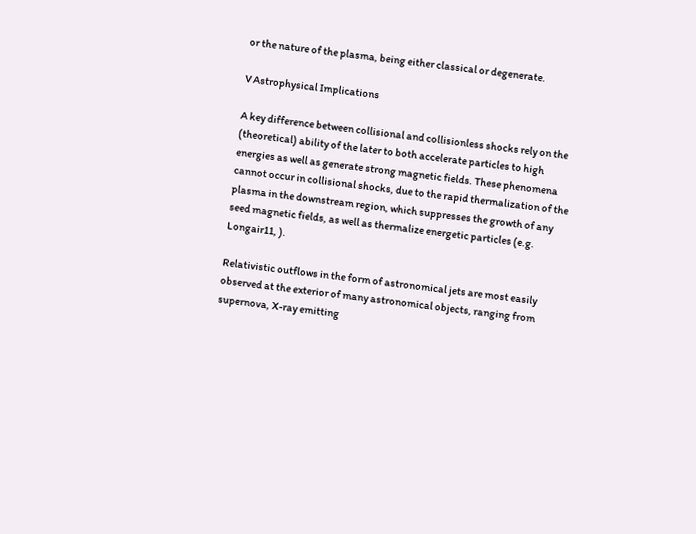or the nature of the plasma, being either classical or degenerate.

V Astrophysical Implications

A key difference between collisional and collisionless shocks rely on the (theoretical) ability of the later to both accelerate particles to high energies as well as generate strong magnetic fields. These phenomena cannot occur in collisional shocks, due to the rapid thermalization of the plasma in the downstream region, which suppresses the growth of any seed magnetic fields, as well as thermalize energetic particles (e.g. Longair11, ).

Relativistic outflows in the form of astronomical jets are most easily observed at the exterior of many astronomical objects, ranging from supernova, X-ray emitting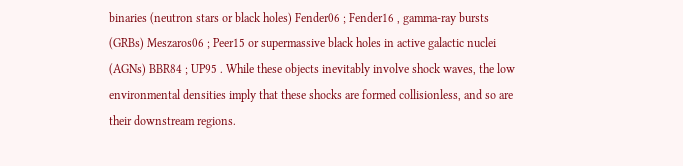binaries (neutron stars or black holes) Fender06 ; Fender16 , gamma-ray bursts (GRBs) Meszaros06 ; Peer15 or supermassive black holes in active galactic nuclei (AGNs) BBR84 ; UP95 . While these objects inevitably involve shock waves, the low environmental densities imply that these shocks are formed collisionless, and so are their downstream regions.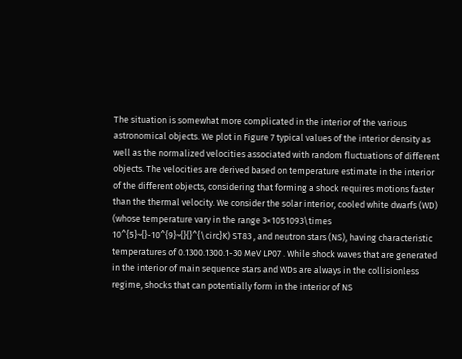The situation is somewhat more complicated in the interior of the various astronomical objects. We plot in Figure 7 typical values of the interior density as well as the normalized velocities associated with random fluctuations of different objects. The velocities are derived based on temperature estimate in the interior of the different objects, considering that forming a shock requires motions faster than the thermal velocity. We consider the solar interior, cooled white dwarfs (WD) (whose temperature vary in the range 3×1051093\times 10^{5}~{}-10^{9}~{}{}^{\circ}K) ST83 , and neutron stars (NS), having characteristic temperatures of 0.1300.1300.1-30 MeV LP07 . While shock waves that are generated in the interior of main sequence stars and WDs are always in the collisionless regime, shocks that can potentially form in the interior of NS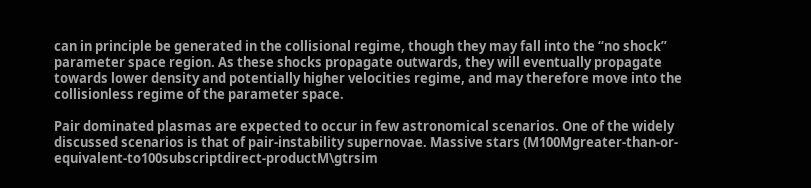can in principle be generated in the collisional regime, though they may fall into the “no shock” parameter space region. As these shocks propagate outwards, they will eventually propagate towards lower density and potentially higher velocities regime, and may therefore move into the collisionless regime of the parameter space.

Pair dominated plasmas are expected to occur in few astronomical scenarios. One of the widely discussed scenarios is that of pair-instability supernovae. Massive stars (M100Mgreater-than-or-equivalent-to100subscriptdirect-productM\gtrsim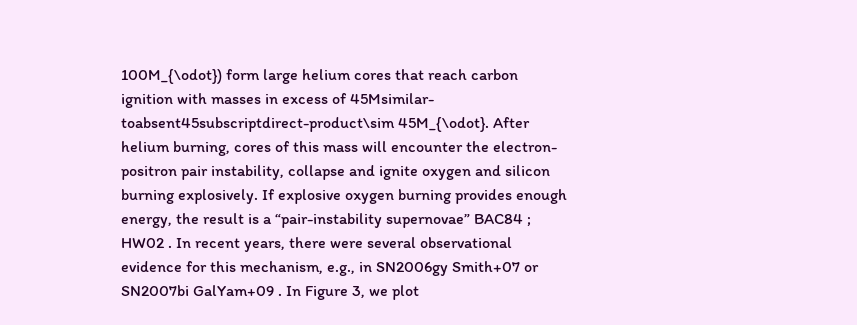100M_{\odot}) form large helium cores that reach carbon ignition with masses in excess of 45Msimilar-toabsent45subscriptdirect-product\sim 45M_{\odot}. After helium burning, cores of this mass will encounter the electron-positron pair instability, collapse and ignite oxygen and silicon burning explosively. If explosive oxygen burning provides enough energy, the result is a “pair-instability supernovae” BAC84 ; HW02 . In recent years, there were several observational evidence for this mechanism, e.g., in SN2006gy Smith+07 or SN2007bi GalYam+09 . In Figure 3, we plot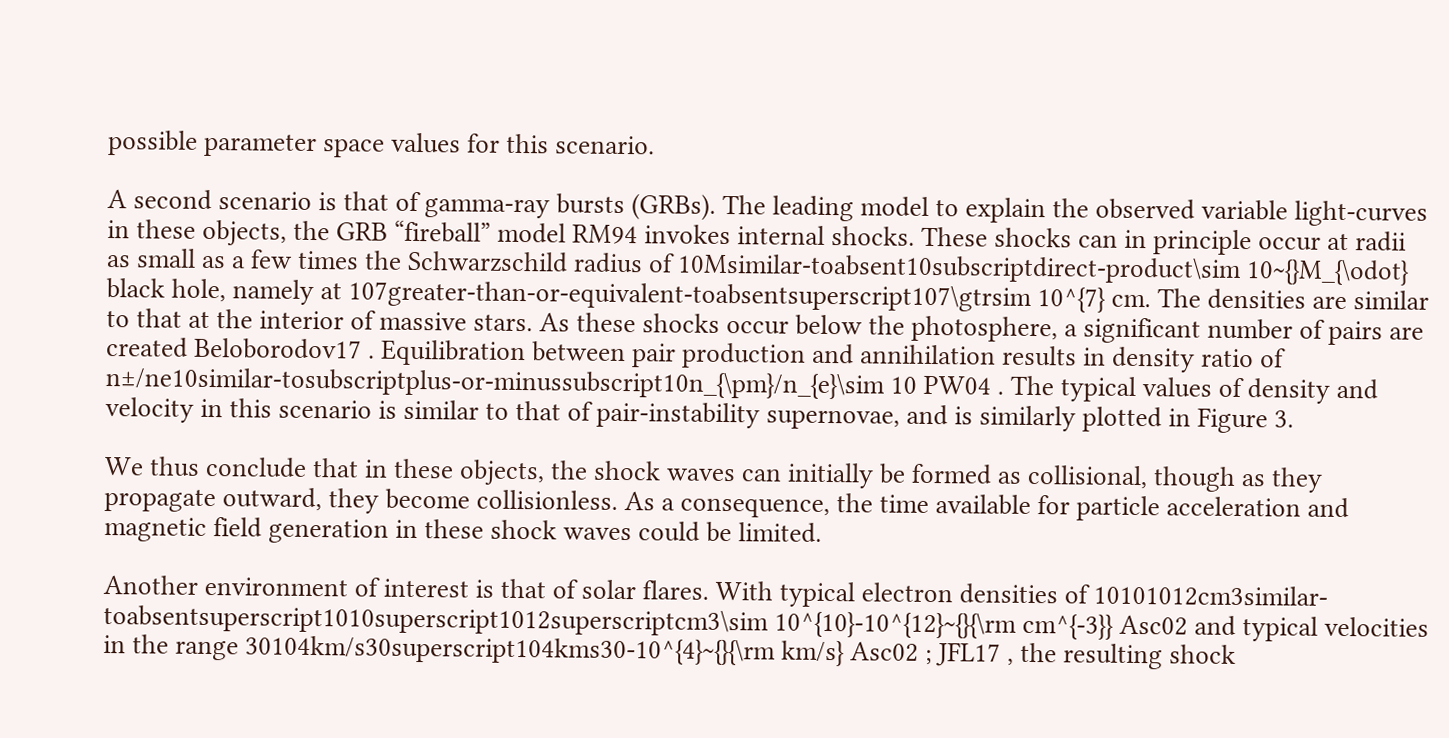possible parameter space values for this scenario.

A second scenario is that of gamma-ray bursts (GRBs). The leading model to explain the observed variable light-curves in these objects, the GRB “fireball” model RM94 invokes internal shocks. These shocks can in principle occur at radii as small as a few times the Schwarzschild radius of 10Msimilar-toabsent10subscriptdirect-product\sim 10~{}M_{\odot} black hole, namely at 107greater-than-or-equivalent-toabsentsuperscript107\gtrsim 10^{7} cm. The densities are similar to that at the interior of massive stars. As these shocks occur below the photosphere, a significant number of pairs are created Beloborodov17 . Equilibration between pair production and annihilation results in density ratio of n±/ne10similar-tosubscriptplus-or-minussubscript10n_{\pm}/n_{e}\sim 10 PW04 . The typical values of density and velocity in this scenario is similar to that of pair-instability supernovae, and is similarly plotted in Figure 3.

We thus conclude that in these objects, the shock waves can initially be formed as collisional, though as they propagate outward, they become collisionless. As a consequence, the time available for particle acceleration and magnetic field generation in these shock waves could be limited.

Another environment of interest is that of solar flares. With typical electron densities of 10101012cm3similar-toabsentsuperscript1010superscript1012superscriptcm3\sim 10^{10}-10^{12}~{}{\rm cm^{-3}} Asc02 and typical velocities in the range 30104km/s30superscript104kms30-10^{4}~{}{\rm km/s} Asc02 ; JFL17 , the resulting shock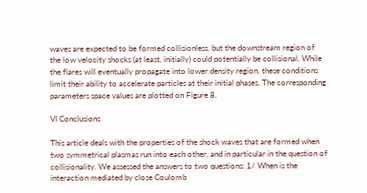waves are expected to be formed collisionless, but the downstream region of the low velocity shocks (at least, initially) could potentially be collisional. While the flares will eventually propagate into lower density region, these conditions limit their ability to accelerate particles at their initial phases. The corresponding parameters space values are plotted on Figure 8.

VI Conclusions

This article deals with the properties of the shock waves that are formed when two symmetrical plasmas run into each other, and in particular in the question of collisionality. We assessed the answers to two questions: 1/ When is the interaction mediated by close Coulomb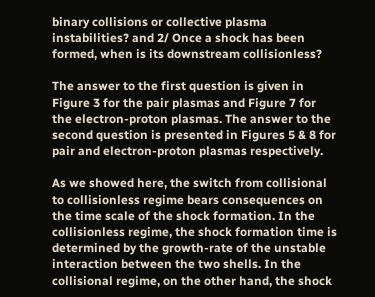binary collisions or collective plasma instabilities? and 2/ Once a shock has been formed, when is its downstream collisionless?

The answer to the first question is given in Figure 3 for the pair plasmas and Figure 7 for the electron-proton plasmas. The answer to the second question is presented in Figures 5 & 8 for pair and electron-proton plasmas respectively.

As we showed here, the switch from collisional to collisionless regime bears consequences on the time scale of the shock formation. In the collisionless regime, the shock formation time is determined by the growth-rate of the unstable interaction between the two shells. In the collisional regime, on the other hand, the shock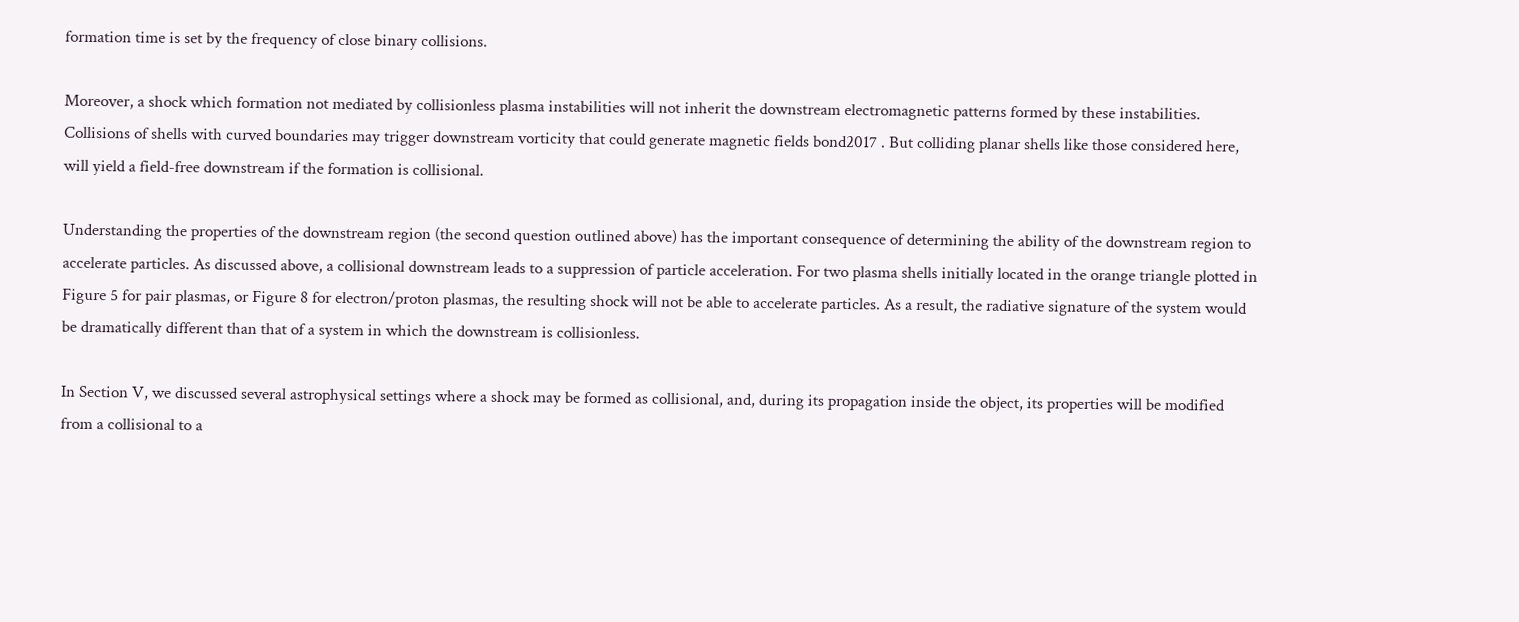formation time is set by the frequency of close binary collisions.

Moreover, a shock which formation not mediated by collisionless plasma instabilities will not inherit the downstream electromagnetic patterns formed by these instabilities. Collisions of shells with curved boundaries may trigger downstream vorticity that could generate magnetic fields bond2017 . But colliding planar shells like those considered here, will yield a field-free downstream if the formation is collisional.

Understanding the properties of the downstream region (the second question outlined above) has the important consequence of determining the ability of the downstream region to accelerate particles. As discussed above, a collisional downstream leads to a suppression of particle acceleration. For two plasma shells initially located in the orange triangle plotted in Figure 5 for pair plasmas, or Figure 8 for electron/proton plasmas, the resulting shock will not be able to accelerate particles. As a result, the radiative signature of the system would be dramatically different than that of a system in which the downstream is collisionless.

In Section V, we discussed several astrophysical settings where a shock may be formed as collisional, and, during its propagation inside the object, its properties will be modified from a collisional to a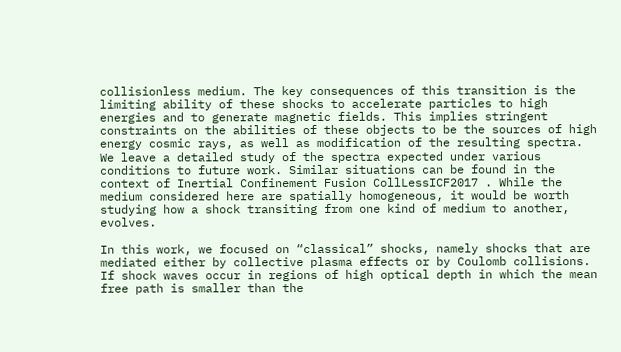collisionless medium. The key consequences of this transition is the limiting ability of these shocks to accelerate particles to high energies and to generate magnetic fields. This implies stringent constraints on the abilities of these objects to be the sources of high energy cosmic rays, as well as modification of the resulting spectra. We leave a detailed study of the spectra expected under various conditions to future work. Similar situations can be found in the context of Inertial Confinement Fusion CollLessICF2017 . While the medium considered here are spatially homogeneous, it would be worth studying how a shock transiting from one kind of medium to another, evolves.

In this work, we focused on “classical” shocks, namely shocks that are mediated either by collective plasma effects or by Coulomb collisions. If shock waves occur in regions of high optical depth in which the mean free path is smaller than the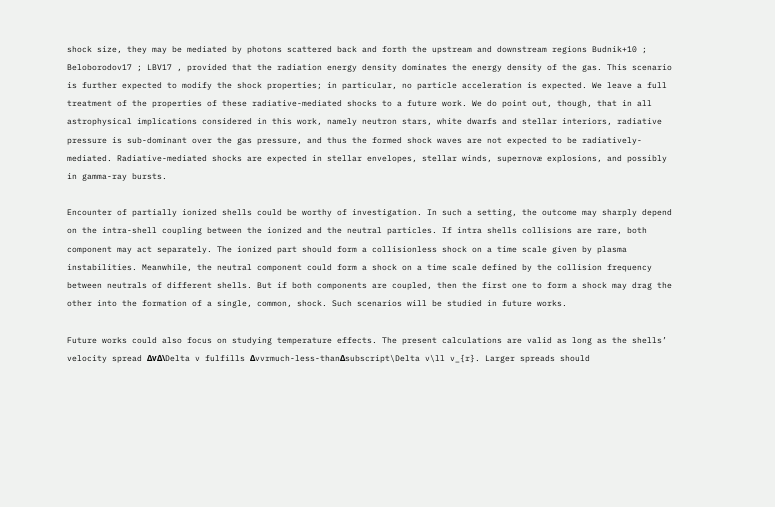shock size, they may be mediated by photons scattered back and forth the upstream and downstream regions Budnik+10 ; Beloborodov17 ; LBV17 , provided that the radiation energy density dominates the energy density of the gas. This scenario is further expected to modify the shock properties; in particular, no particle acceleration is expected. We leave a full treatment of the properties of these radiative-mediated shocks to a future work. We do point out, though, that in all astrophysical implications considered in this work, namely neutron stars, white dwarfs and stellar interiors, radiative pressure is sub-dominant over the gas pressure, and thus the formed shock waves are not expected to be radiatively-mediated. Radiative-mediated shocks are expected in stellar envelopes, stellar winds, supernovæ explosions, and possibly in gamma-ray bursts.

Encounter of partially ionized shells could be worthy of investigation. In such a setting, the outcome may sharply depend on the intra-shell coupling between the ionized and the neutral particles. If intra shells collisions are rare, both component may act separately. The ionized part should form a collisionless shock on a time scale given by plasma instabilities. Meanwhile, the neutral component could form a shock on a time scale defined by the collision frequency between neutrals of different shells. But if both components are coupled, then the first one to form a shock may drag the other into the formation of a single, common, shock. Such scenarios will be studied in future works.

Future works could also focus on studying temperature effects. The present calculations are valid as long as the shells’ velocity spread ΔvΔ\Delta v fulfills Δvvrmuch-less-thanΔsubscript\Delta v\ll v_{r}. Larger spreads should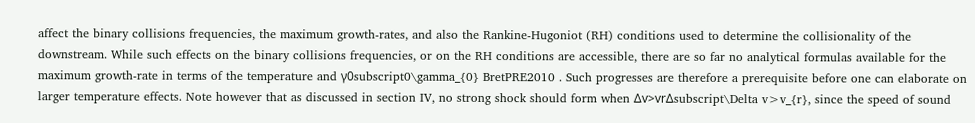affect the binary collisions frequencies, the maximum growth-rates, and also the Rankine-Hugoniot (RH) conditions used to determine the collisionality of the downstream. While such effects on the binary collisions frequencies, or on the RH conditions are accessible, there are so far no analytical formulas available for the maximum growth-rate in terms of the temperature and γ0subscript0\gamma_{0} BretPRE2010 . Such progresses are therefore a prerequisite before one can elaborate on larger temperature effects. Note however that as discussed in section IV, no strong shock should form when Δv>vrΔsubscript\Delta v>v_{r}, since the speed of sound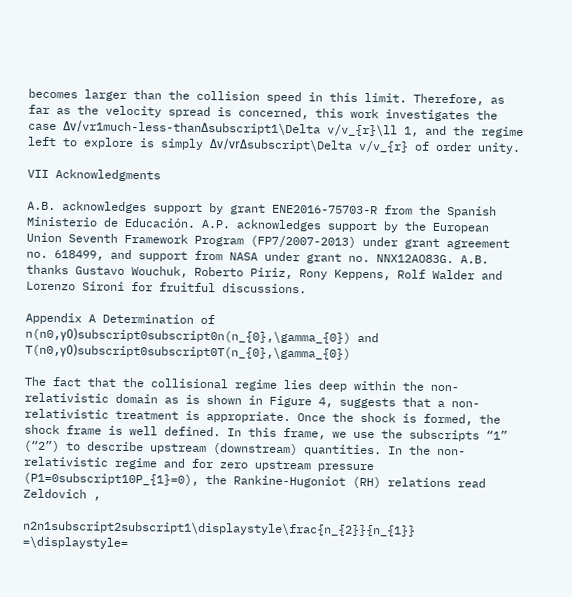becomes larger than the collision speed in this limit. Therefore, as far as the velocity spread is concerned, this work investigates the case Δv/vr1much-less-thanΔsubscript1\Delta v/v_{r}\ll 1, and the regime left to explore is simply Δv/vrΔsubscript\Delta v/v_{r} of order unity.

VII Acknowledgments

A.B. acknowledges support by grant ENE2016-75703-R from the Spanish Ministerio de Educación. A.P. acknowledges support by the European Union Seventh Framework Program (FP7/2007-2013) under grant agreement no. 618499, and support from NASA under grant no. NNX12AO83G. A.B. thanks Gustavo Wouchuk, Roberto Piriz, Rony Keppens, Rolf Walder and Lorenzo Sironi for fruitful discussions.

Appendix A Determination of n(n0,γ0)subscript0subscript0n(n_{0},\gamma_{0}) and T(n0,γ0)subscript0subscript0T(n_{0},\gamma_{0})

The fact that the collisional regime lies deep within the non-relativistic domain as is shown in Figure 4, suggests that a non-relativistic treatment is appropriate. Once the shock is formed, the shock frame is well defined. In this frame, we use the subscripts “1” (“2”) to describe upstream (downstream) quantities. In the non-relativistic regime and for zero upstream pressure (P1=0subscript10P_{1}=0), the Rankine-Hugoniot (RH) relations read Zeldovich ,

n2n1subscript2subscript1\displaystyle\frac{n_{2}}{n_{1}} =\displaystyle=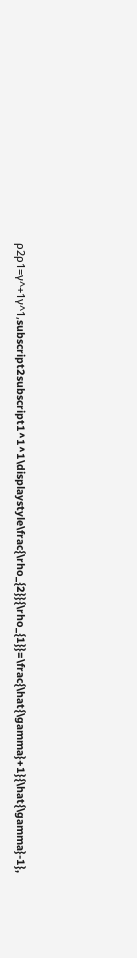ρ2ρ1=γ^+1γ^1,subscript2subscript1^1^1\displaystyle\frac{\rho_{2}}{\rho_{1}}=\frac{\hat{\gamma}+1}{\hat{\gamma}-1},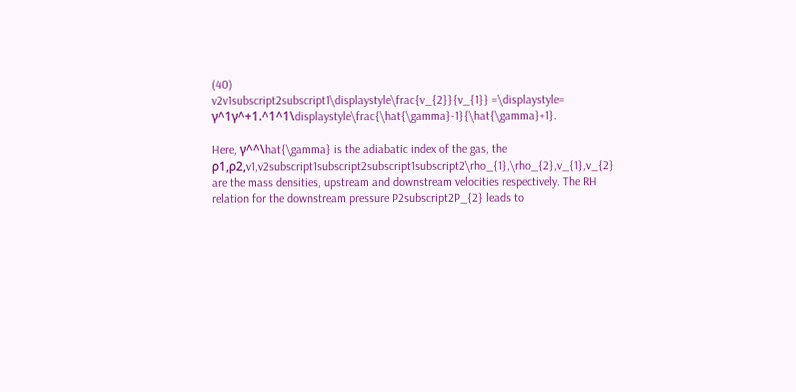(40)
v2v1subscript2subscript1\displaystyle\frac{v_{2}}{v_{1}} =\displaystyle= γ^1γ^+1.^1^1\displaystyle\frac{\hat{\gamma}-1}{\hat{\gamma}+1}.

Here, γ^^\hat{\gamma} is the adiabatic index of the gas, the ρ1,ρ2,v1,v2subscript1subscript2subscript1subscript2\rho_{1},\rho_{2},v_{1},v_{2} are the mass densities, upstream and downstream velocities respectively. The RH relation for the downstream pressure P2subscript2P_{2} leads to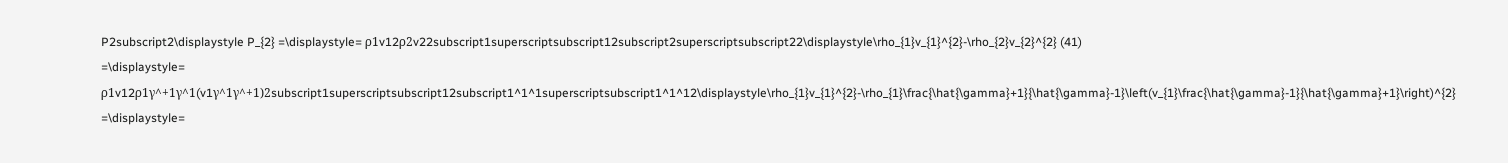P2subscript2\displaystyle P_{2} =\displaystyle= ρ1v12ρ2v22subscript1superscriptsubscript12subscript2superscriptsubscript22\displaystyle\rho_{1}v_{1}^{2}-\rho_{2}v_{2}^{2} (41)
=\displaystyle= ρ1v12ρ1γ^+1γ^1(v1γ^1γ^+1)2subscript1superscriptsubscript12subscript1^1^1superscriptsubscript1^1^12\displaystyle\rho_{1}v_{1}^{2}-\rho_{1}\frac{\hat{\gamma}+1}{\hat{\gamma}-1}\left(v_{1}\frac{\hat{\gamma}-1}{\hat{\gamma}+1}\right)^{2}
=\displaystyle=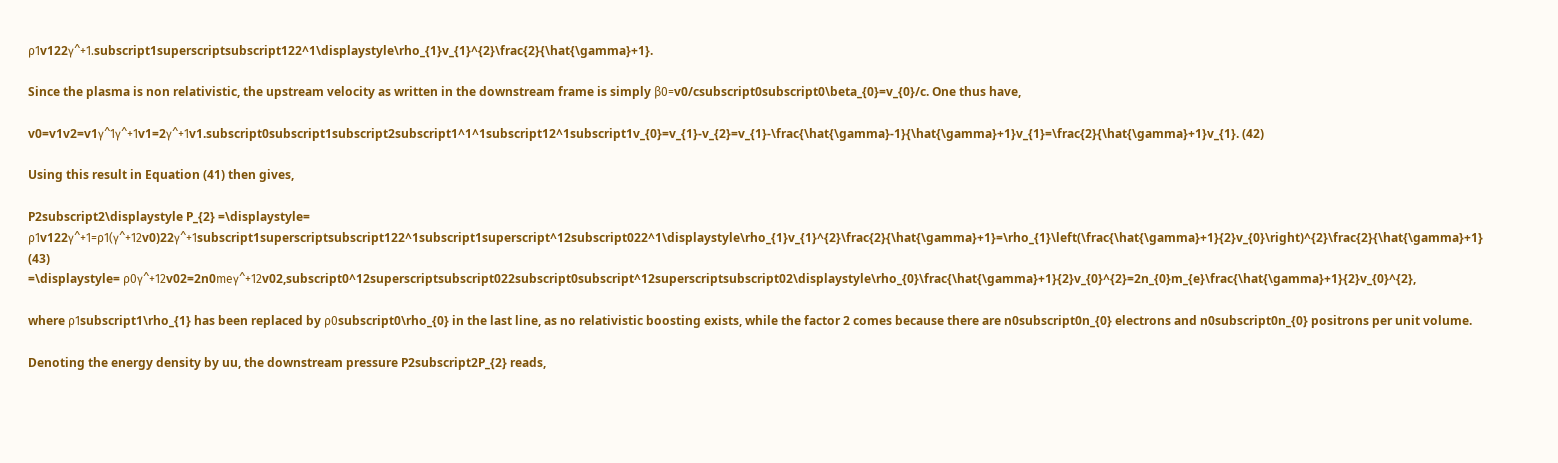ρ1v122γ^+1.subscript1superscriptsubscript122^1\displaystyle\rho_{1}v_{1}^{2}\frac{2}{\hat{\gamma}+1}.

Since the plasma is non relativistic, the upstream velocity as written in the downstream frame is simply β0=v0/csubscript0subscript0\beta_{0}=v_{0}/c. One thus have,

v0=v1v2=v1γ^1γ^+1v1=2γ^+1v1.subscript0subscript1subscript2subscript1^1^1subscript12^1subscript1v_{0}=v_{1}-v_{2}=v_{1}-\frac{\hat{\gamma}-1}{\hat{\gamma}+1}v_{1}=\frac{2}{\hat{\gamma}+1}v_{1}. (42)

Using this result in Equation (41) then gives,

P2subscript2\displaystyle P_{2} =\displaystyle= ρ1v122γ^+1=ρ1(γ^+12v0)22γ^+1subscript1superscriptsubscript122^1subscript1superscript^12subscript022^1\displaystyle\rho_{1}v_{1}^{2}\frac{2}{\hat{\gamma}+1}=\rho_{1}\left(\frac{\hat{\gamma}+1}{2}v_{0}\right)^{2}\frac{2}{\hat{\gamma}+1} (43)
=\displaystyle= ρ0γ^+12v02=2n0meγ^+12v02,subscript0^12superscriptsubscript022subscript0subscript^12superscriptsubscript02\displaystyle\rho_{0}\frac{\hat{\gamma}+1}{2}v_{0}^{2}=2n_{0}m_{e}\frac{\hat{\gamma}+1}{2}v_{0}^{2},

where ρ1subscript1\rho_{1} has been replaced by ρ0subscript0\rho_{0} in the last line, as no relativistic boosting exists, while the factor 2 comes because there are n0subscript0n_{0} electrons and n0subscript0n_{0} positrons per unit volume.

Denoting the energy density by uu, the downstream pressure P2subscript2P_{2} reads,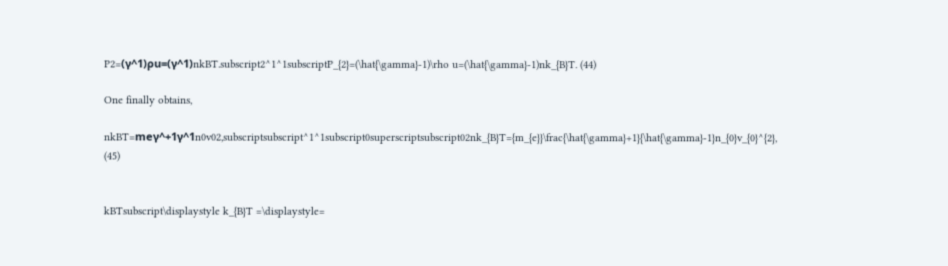P2=(γ^1)ρu=(γ^1)nkBT.subscript2^1^1subscriptP_{2}=(\hat{\gamma}-1)\rho u=(\hat{\gamma}-1)nk_{B}T. (44)

One finally obtains,

nkBT=meγ^+1γ^1n0v02,subscriptsubscript^1^1subscript0superscriptsubscript02nk_{B}T={m_{e}}\frac{\hat{\gamma}+1}{\hat{\gamma}-1}n_{0}v_{0}^{2}, (45)


kBTsubscript\displaystyle k_{B}T =\displaystyle=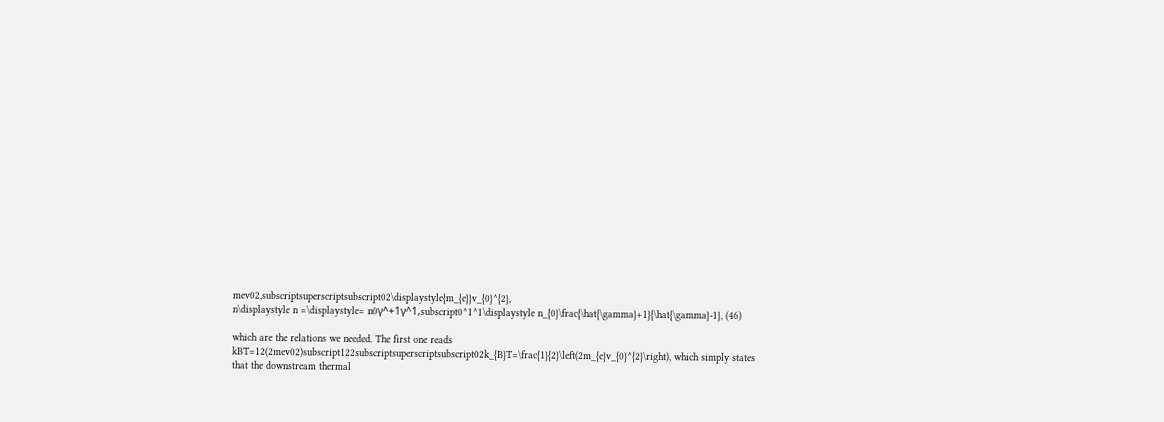mev02,subscriptsuperscriptsubscript02\displaystyle{m_{e}}v_{0}^{2},
n\displaystyle n =\displaystyle= n0γ^+1γ^1,subscript0^1^1\displaystyle n_{0}\frac{\hat{\gamma}+1}{\hat{\gamma}-1}, (46)

which are the relations we needed. The first one reads kBT=12(2mev02)subscript122subscriptsuperscriptsubscript02k_{B}T=\frac{1}{2}\left(2m_{e}v_{0}^{2}\right), which simply states that the downstream thermal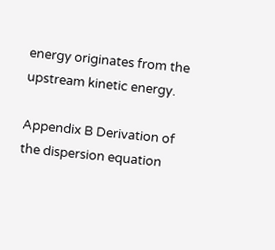energy originates from the upstream kinetic energy.

Appendix B Derivation of the dispersion equation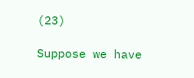(23)

Suppose we have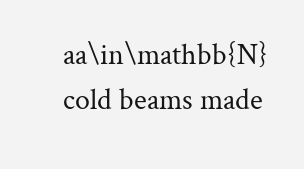aa\in\mathbb{N} cold beams made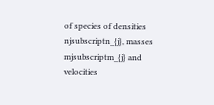of species of densities njsubscriptn_{j}, masses mjsubscriptm_{j} and velocities